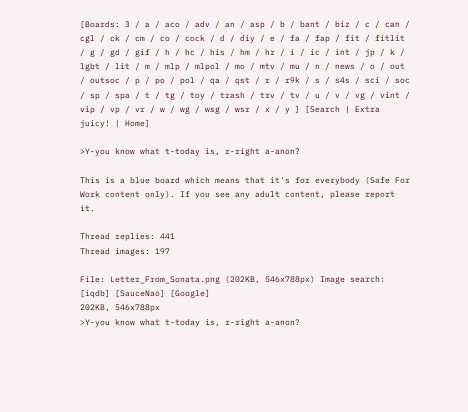[Boards: 3 / a / aco / adv / an / asp / b / bant / biz / c / can / cgl / ck / cm / co / cock / d / diy / e / fa / fap / fit / fitlit / g / gd / gif / h / hc / his / hm / hr / i / ic / int / jp / k / lgbt / lit / m / mlp / mlpol / mo / mtv / mu / n / news / o / out / outsoc / p / po / pol / qa / qst / r / r9k / s / s4s / sci / soc / sp / spa / t / tg / toy / trash / trv / tv / u / v / vg / vint / vip / vp / vr / w / wg / wsg / wsr / x / y ] [Search | Extra juicy! | Home]

>Y-you know what t-today is, r-right a-anon?

This is a blue board which means that it's for everybody (Safe For Work content only). If you see any adult content, please report it.

Thread replies: 441
Thread images: 197

File: Letter_From_Sonata.png (202KB, 546x788px) Image search: [iqdb] [SauceNao] [Google]
202KB, 546x788px
>Y-you know what t-today is, r-right a-anon?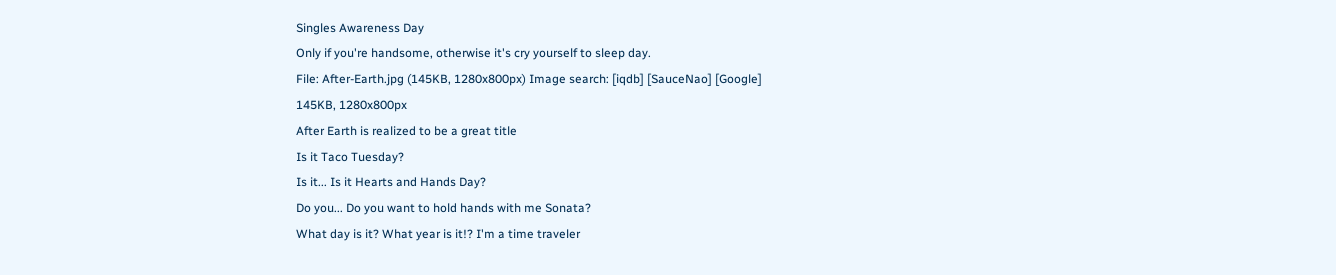Singles Awareness Day
Only if you're handsome, otherwise it's cry yourself to sleep day.
File: After-Earth.jpg (145KB, 1280x800px) Image search: [iqdb] [SauceNao] [Google]
145KB, 1280x800px
After Earth is realized to be a great title
Is it Taco Tuesday?
Is it... Is it Hearts and Hands Day?
Do you... Do you want to hold hands with me Sonata?
What day is it? What year is it!? I'm a time traveler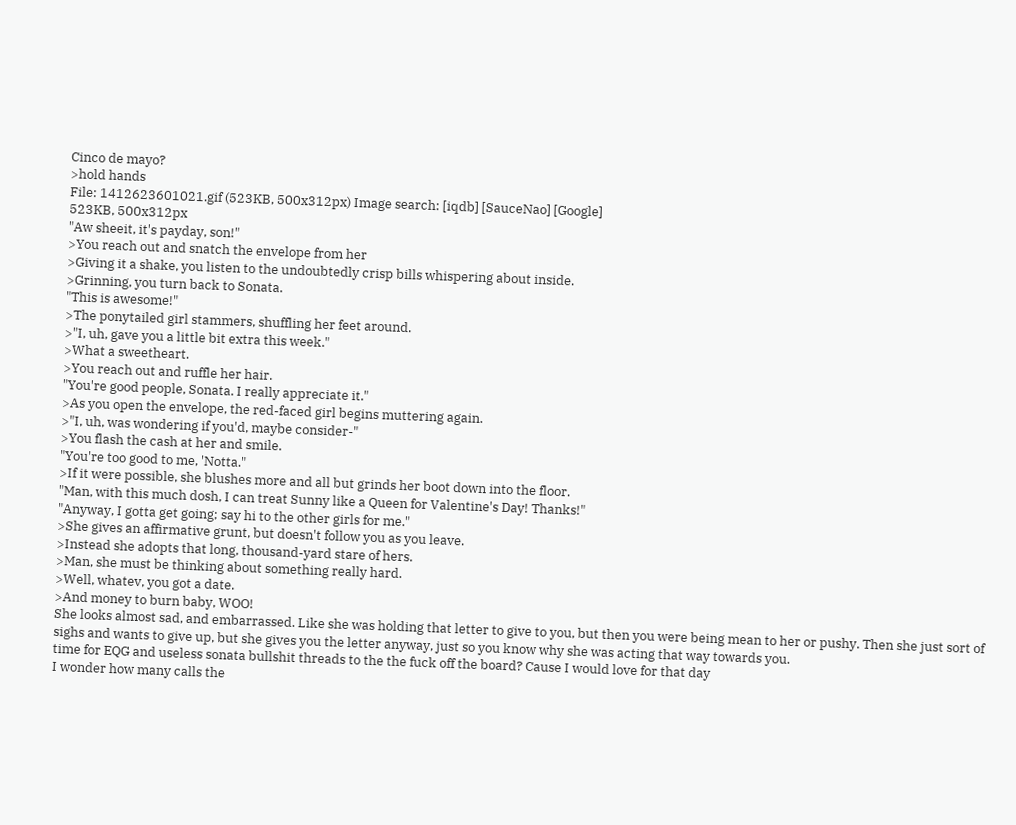Cinco de mayo?
>hold hands
File: 1412623601021.gif (523KB, 500x312px) Image search: [iqdb] [SauceNao] [Google]
523KB, 500x312px
"Aw sheeit, it's payday, son!"
>You reach out and snatch the envelope from her
>Giving it a shake, you listen to the undoubtedly crisp bills whispering about inside.
>Grinning, you turn back to Sonata.
"This is awesome!"
>The ponytailed girl stammers, shuffling her feet around.
>"I, uh, gave you a little bit extra this week."
>What a sweetheart.
>You reach out and ruffle her hair.
"You're good people, Sonata. I really appreciate it."
>As you open the envelope, the red-faced girl begins muttering again.
>"I, uh, was wondering if you'd, maybe consider-"
>You flash the cash at her and smile.
"You're too good to me, 'Notta."
>If it were possible, she blushes more and all but grinds her boot down into the floor.
"Man, with this much dosh, I can treat Sunny like a Queen for Valentine's Day! Thanks!"
"Anyway, I gotta get going; say hi to the other girls for me."
>She gives an affirmative grunt, but doesn't follow you as you leave.
>Instead she adopts that long, thousand-yard stare of hers.
>Man, she must be thinking about something really hard.
>Well, whatev, you got a date.
>And money to burn baby, WOO!
She looks almost sad, and embarrassed. Like she was holding that letter to give to you, but then you were being mean to her or pushy. Then she just sort of sighs and wants to give up, but she gives you the letter anyway, just so you know why she was acting that way towards you.
time for EQG and useless sonata bullshit threads to the the fuck off the board? Cause I would love for that day
I wonder how many calls the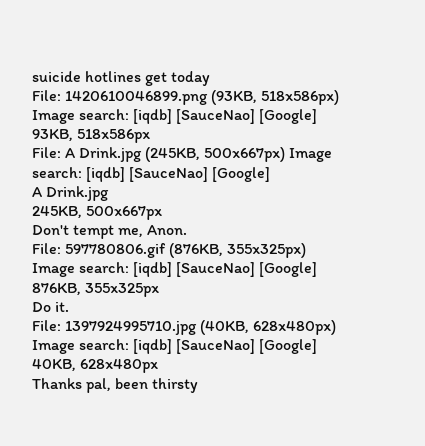suicide hotlines get today
File: 1420610046899.png (93KB, 518x586px) Image search: [iqdb] [SauceNao] [Google]
93KB, 518x586px
File: A Drink.jpg (245KB, 500x667px) Image search: [iqdb] [SauceNao] [Google]
A Drink.jpg
245KB, 500x667px
Don't tempt me, Anon.
File: 597780806.gif (876KB, 355x325px) Image search: [iqdb] [SauceNao] [Google]
876KB, 355x325px
Do it.
File: 1397924995710.jpg (40KB, 628x480px) Image search: [iqdb] [SauceNao] [Google]
40KB, 628x480px
Thanks pal, been thirsty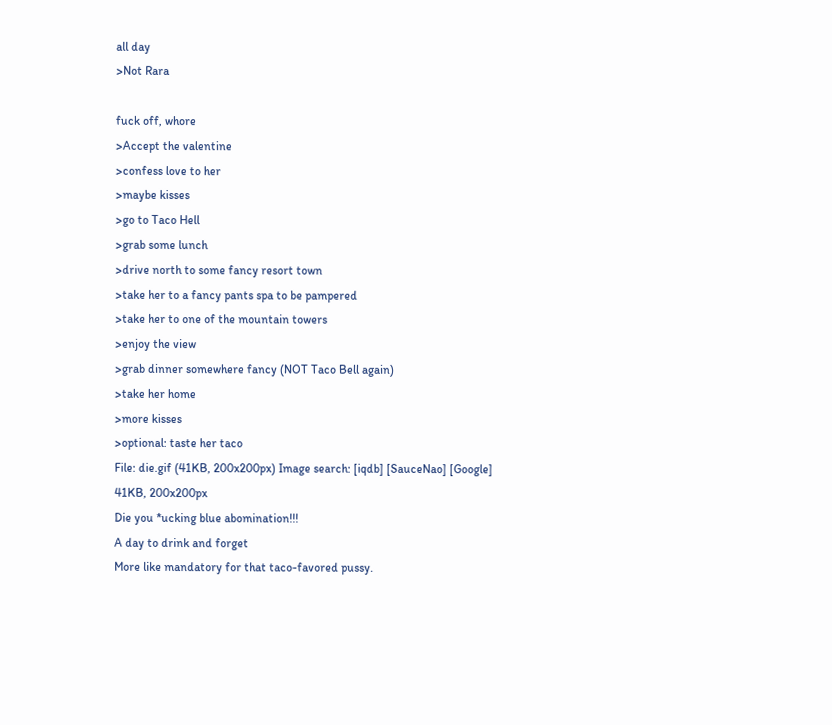all day
>Not Rara

fuck off, whore
>Accept the valentine
>confess love to her
>maybe kisses
>go to Taco Hell
>grab some lunch
>drive north to some fancy resort town
>take her to a fancy pants spa to be pampered
>take her to one of the mountain towers
>enjoy the view
>grab dinner somewhere fancy (NOT Taco Bell again)
>take her home
>more kisses
>optional: taste her taco
File: die.gif (41KB, 200x200px) Image search: [iqdb] [SauceNao] [Google]
41KB, 200x200px
Die you *ucking blue abomination!!!
A day to drink and forget
More like mandatory for that taco-favored pussy.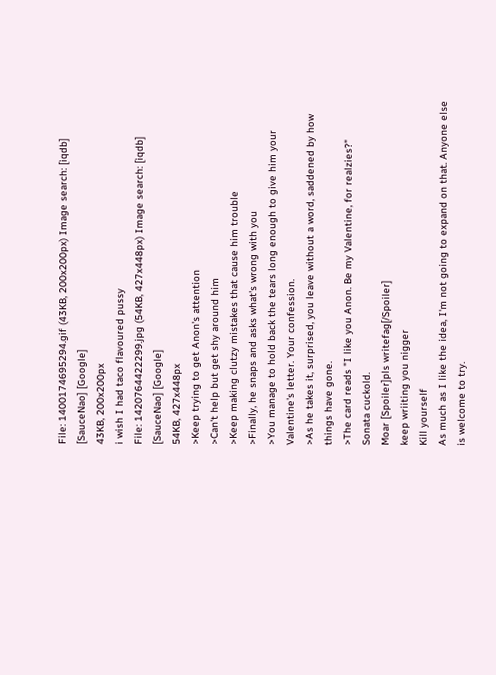File: 1400174695294.gif (43KB, 200x200px) Image search: [iqdb] [SauceNao] [Google]
43KB, 200x200px
i wish I had taco flavoured pussy
File: 1420764422299.jpg (54KB, 427x448px) Image search: [iqdb] [SauceNao] [Google]
54KB, 427x448px
>Keep trying to get Anon's attention
>Can't help but get shy around him
>Keep making clutzy mistakes that cause him trouble
>Finally, he snaps and asks what's wrong with you
>You manage to hold back the tears long enough to give him your Valentine's letter. Your confession.
>As he takes it, surprised, you leave without a word, saddened by how things have gone.
>The card reads "I like you Anon. Be my Valentine, for realzies?"
Sonata cuckold.
Moar [Spoiler]pls writefag[/Spoiler]
keep wriiting you nigger
Kill yourself
As much as I like the idea, I'm not going to expand on that. Anyone else is welcome to try.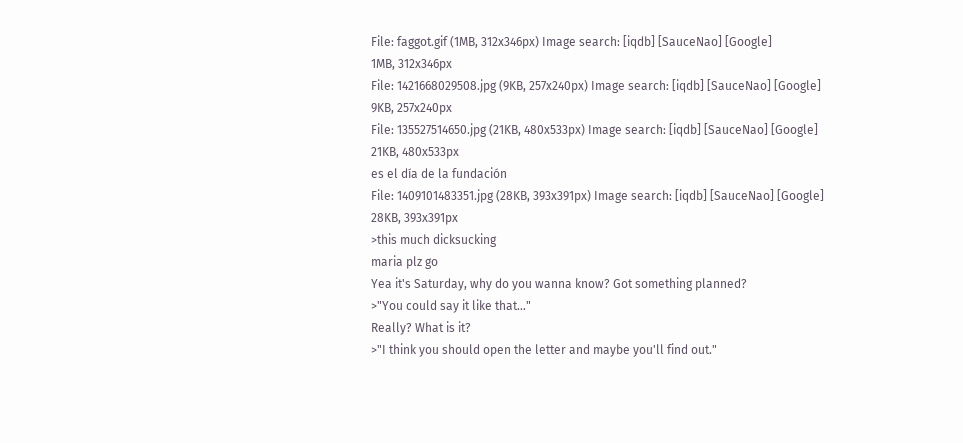File: faggot.gif (1MB, 312x346px) Image search: [iqdb] [SauceNao] [Google]
1MB, 312x346px
File: 1421668029508.jpg (9KB, 257x240px) Image search: [iqdb] [SauceNao] [Google]
9KB, 257x240px
File: 135527514650.jpg (21KB, 480x533px) Image search: [iqdb] [SauceNao] [Google]
21KB, 480x533px
es el día de la fundación
File: 1409101483351.jpg (28KB, 393x391px) Image search: [iqdb] [SauceNao] [Google]
28KB, 393x391px
>this much dicksucking
maria plz go
Yea it's Saturday, why do you wanna know? Got something planned?
>"You could say it like that..."
Really? What is it?
>"I think you should open the letter and maybe you'll find out."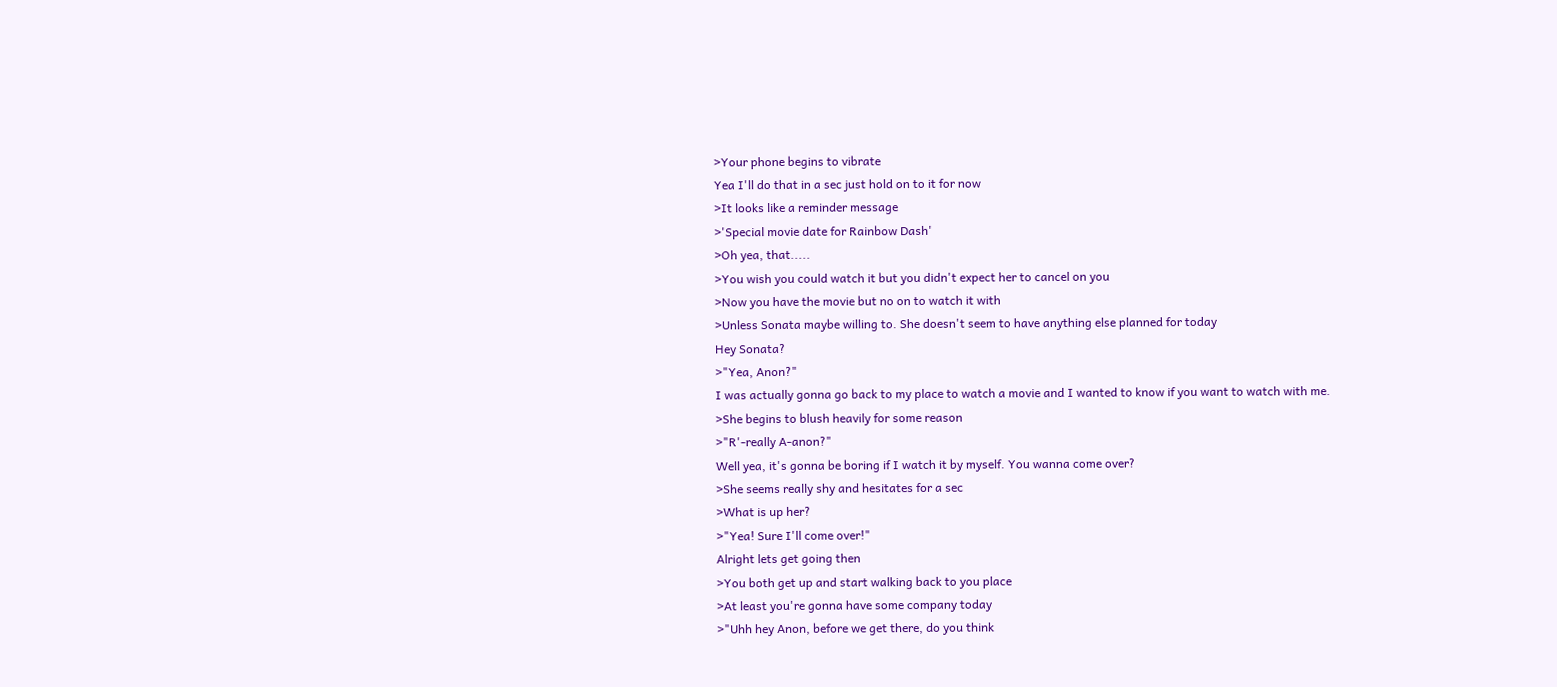>Your phone begins to vibrate
Yea I'll do that in a sec just hold on to it for now
>It looks like a reminder message
>'Special movie date for Rainbow Dash'
>Oh yea, that.....
>You wish you could watch it but you didn't expect her to cancel on you
>Now you have the movie but no on to watch it with
>Unless Sonata maybe willing to. She doesn't seem to have anything else planned for today
Hey Sonata?
>"Yea, Anon?"
I was actually gonna go back to my place to watch a movie and I wanted to know if you want to watch with me.
>She begins to blush heavily for some reason
>"R'-really A-anon?"
Well yea, it's gonna be boring if I watch it by myself. You wanna come over?
>She seems really shy and hesitates for a sec
>What is up her?
>"Yea! Sure I'll come over!"
Alright lets get going then
>You both get up and start walking back to you place
>At least you're gonna have some company today
>"Uhh hey Anon, before we get there, do you think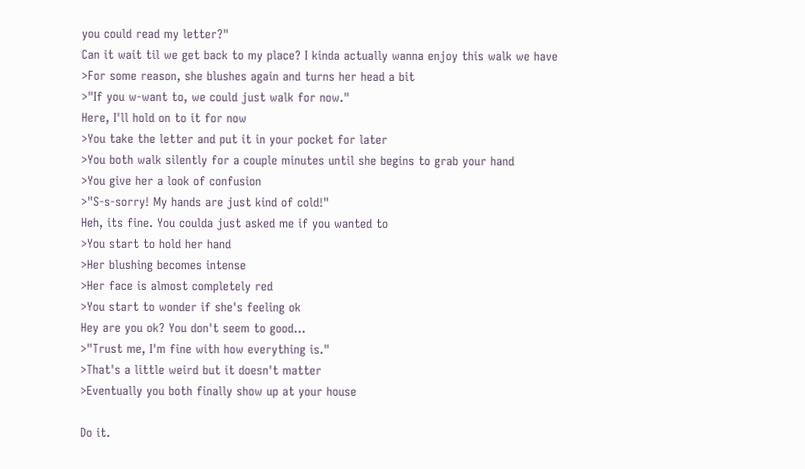you could read my letter?"
Can it wait til we get back to my place? I kinda actually wanna enjoy this walk we have
>For some reason, she blushes again and turns her head a bit
>"If you w-want to, we could just walk for now."
Here, I'll hold on to it for now
>You take the letter and put it in your pocket for later
>You both walk silently for a couple minutes until she begins to grab your hand
>You give her a look of confusion
>"S-s-sorry! My hands are just kind of cold!"
Heh, its fine. You coulda just asked me if you wanted to
>You start to hold her hand
>Her blushing becomes intense
>Her face is almost completely red
>You start to wonder if she's feeling ok
Hey are you ok? You don't seem to good...
>"Trust me, I'm fine with how everything is."
>That's a little weird but it doesn't matter
>Eventually you both finally show up at your house

Do it.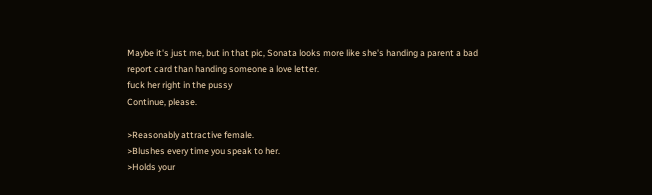Maybe it's just me, but in that pic, Sonata looks more like she's handing a parent a bad report card than handing someone a love letter.
fuck her right in the pussy
Continue, please.

>Reasonably attractive female.
>Blushes every time you speak to her.
>Holds your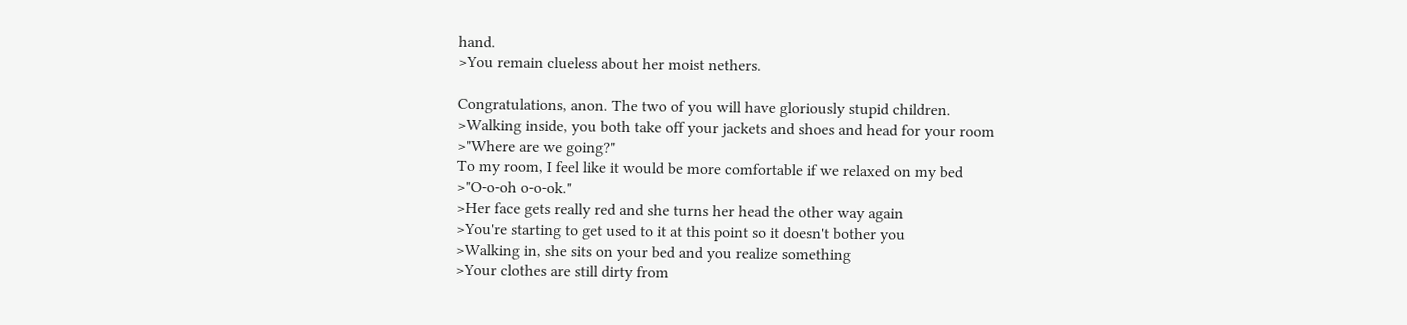hand.
>You remain clueless about her moist nethers.

Congratulations, anon. The two of you will have gloriously stupid children.
>Walking inside, you both take off your jackets and shoes and head for your room
>"Where are we going?"
To my room, I feel like it would be more comfortable if we relaxed on my bed
>"O-o-oh o-o-ok."
>Her face gets really red and she turns her head the other way again
>You're starting to get used to it at this point so it doesn't bother you
>Walking in, she sits on your bed and you realize something
>Your clothes are still dirty from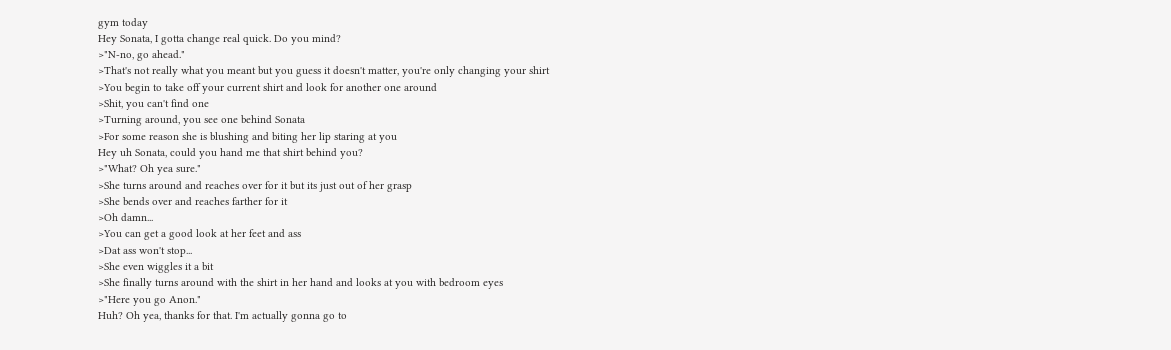gym today
Hey Sonata, I gotta change real quick. Do you mind?
>"N-no, go ahead."
>That's not really what you meant but you guess it doesn't matter, you're only changing your shirt
>You begin to take off your current shirt and look for another one around
>Shit, you can't find one
>Turning around, you see one behind Sonata
>For some reason she is blushing and biting her lip staring at you
Hey uh Sonata, could you hand me that shirt behind you?
>"What? Oh yea sure."
>She turns around and reaches over for it but its just out of her grasp
>She bends over and reaches farther for it
>Oh damn...
>You can get a good look at her feet and ass
>Dat ass won't stop...
>She even wiggles it a bit
>She finally turns around with the shirt in her hand and looks at you with bedroom eyes
>"Here you go Anon."
Huh? Oh yea, thanks for that. I'm actually gonna go to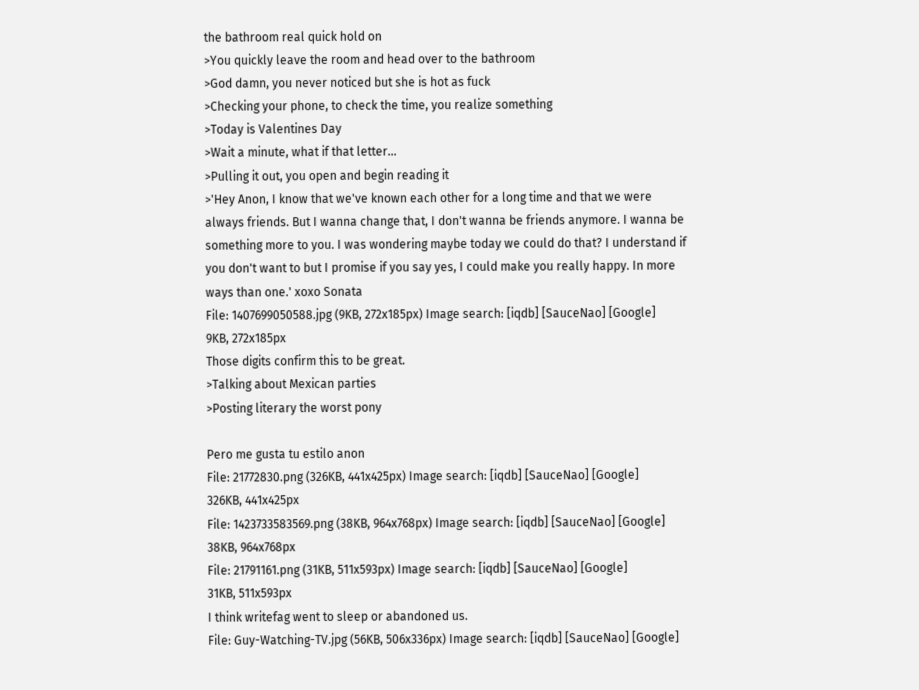the bathroom real quick hold on
>You quickly leave the room and head over to the bathroom
>God damn, you never noticed but she is hot as fuck
>Checking your phone, to check the time, you realize something
>Today is Valentines Day
>Wait a minute, what if that letter...
>Pulling it out, you open and begin reading it
>'Hey Anon, I know that we've known each other for a long time and that we were always friends. But I wanna change that, I don't wanna be friends anymore. I wanna be something more to you. I was wondering maybe today we could do that? I understand if you don't want to but I promise if you say yes, I could make you really happy. In more ways than one.' xoxo Sonata
File: 1407699050588.jpg (9KB, 272x185px) Image search: [iqdb] [SauceNao] [Google]
9KB, 272x185px
Those digits confirm this to be great.
>Talking about Mexican parties
>Posting literary the worst pony

Pero me gusta tu estilo anon
File: 21772830.png (326KB, 441x425px) Image search: [iqdb] [SauceNao] [Google]
326KB, 441x425px
File: 1423733583569.png (38KB, 964x768px) Image search: [iqdb] [SauceNao] [Google]
38KB, 964x768px
File: 21791161.png (31KB, 511x593px) Image search: [iqdb] [SauceNao] [Google]
31KB, 511x593px
I think writefag went to sleep or abandoned us.
File: Guy-Watching-TV.jpg (56KB, 506x336px) Image search: [iqdb] [SauceNao] [Google]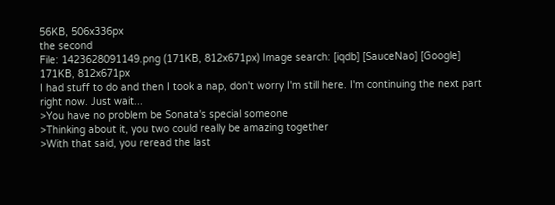56KB, 506x336px
the second
File: 1423628091149.png (171KB, 812x671px) Image search: [iqdb] [SauceNao] [Google]
171KB, 812x671px
I had stuff to do and then I took a nap, don't worry I'm still here. I'm continuing the next part right now. Just wait...
>You have no problem be Sonata's special someone
>Thinking about it, you two could really be amazing together
>With that said, you reread the last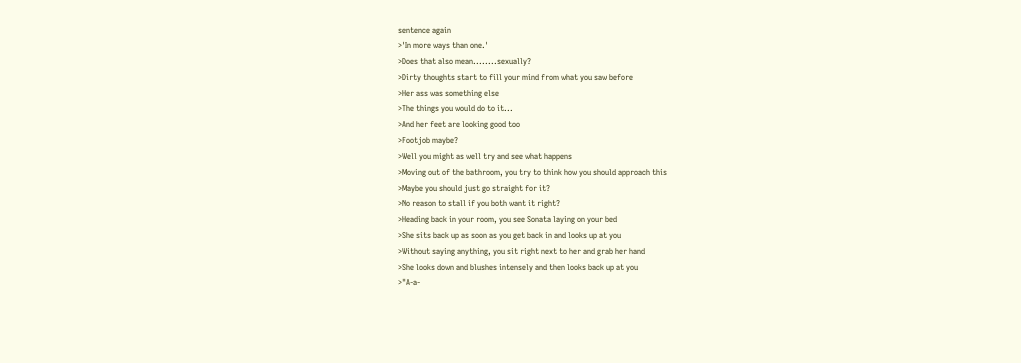sentence again
>'In more ways than one.'
>Does that also mean........sexually?
>Dirty thoughts start to fill your mind from what you saw before
>Her ass was something else
>The things you would do to it...
>And her feet are looking good too
>Footjob maybe?
>Well you might as well try and see what happens
>Moving out of the bathroom, you try to think how you should approach this
>Maybe you should just go straight for it?
>No reason to stall if you both want it right?
>Heading back in your room, you see Sonata laying on your bed
>She sits back up as soon as you get back in and looks up at you
>Without saying anything, you sit right next to her and grab her hand
>She looks down and blushes intensely and then looks back up at you
>"A-a-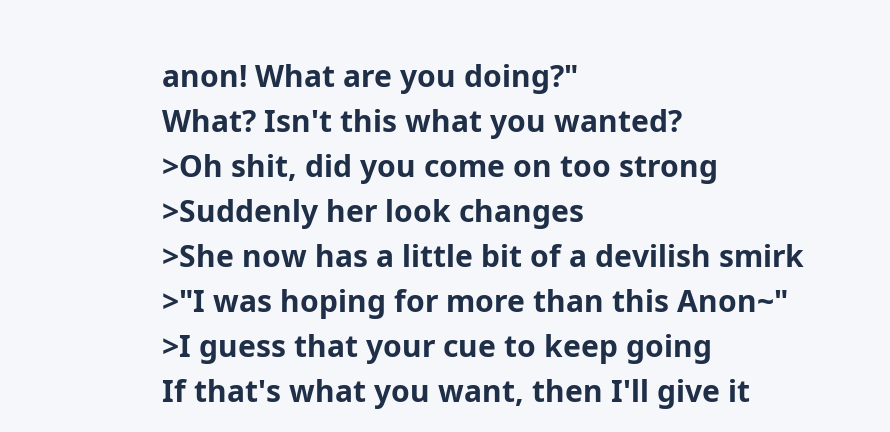anon! What are you doing?"
What? Isn't this what you wanted?
>Oh shit, did you come on too strong
>Suddenly her look changes
>She now has a little bit of a devilish smirk
>"I was hoping for more than this Anon~"
>I guess that your cue to keep going
If that's what you want, then I'll give it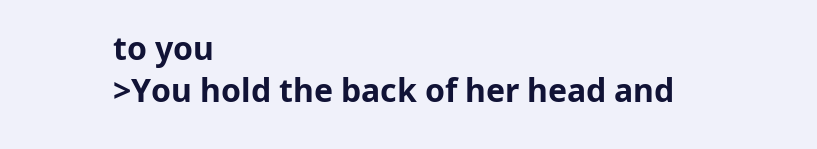to you
>You hold the back of her head and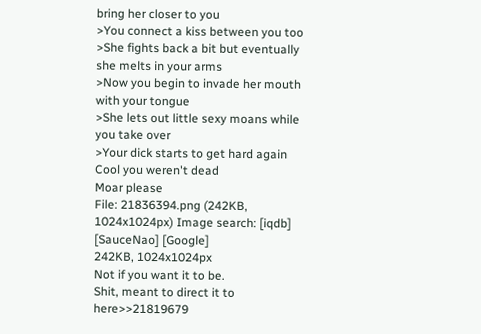bring her closer to you
>You connect a kiss between you too
>She fights back a bit but eventually she melts in your arms
>Now you begin to invade her mouth with your tongue
>She lets out little sexy moans while you take over
>Your dick starts to get hard again
Cool you weren't dead
Moar please
File: 21836394.png (242KB, 1024x1024px) Image search: [iqdb] [SauceNao] [Google]
242KB, 1024x1024px
Not if you want it to be.
Shit, meant to direct it to here>>21819679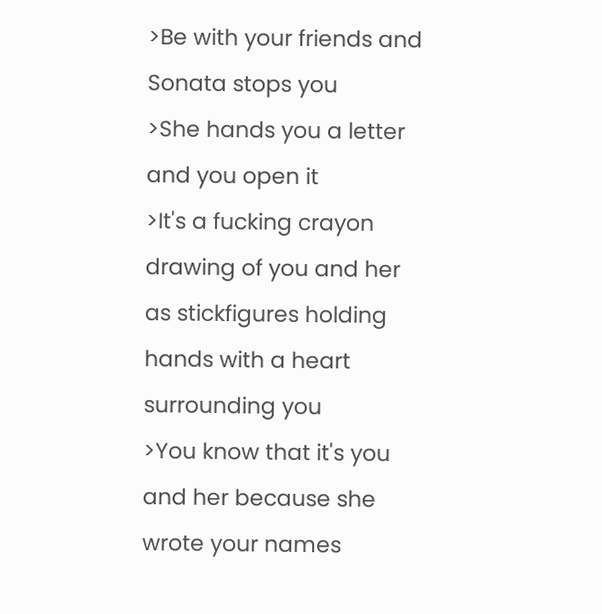>Be with your friends and Sonata stops you
>She hands you a letter and you open it
>It's a fucking crayon drawing of you and her as stickfigures holding hands with a heart surrounding you
>You know that it's you and her because she wrote your names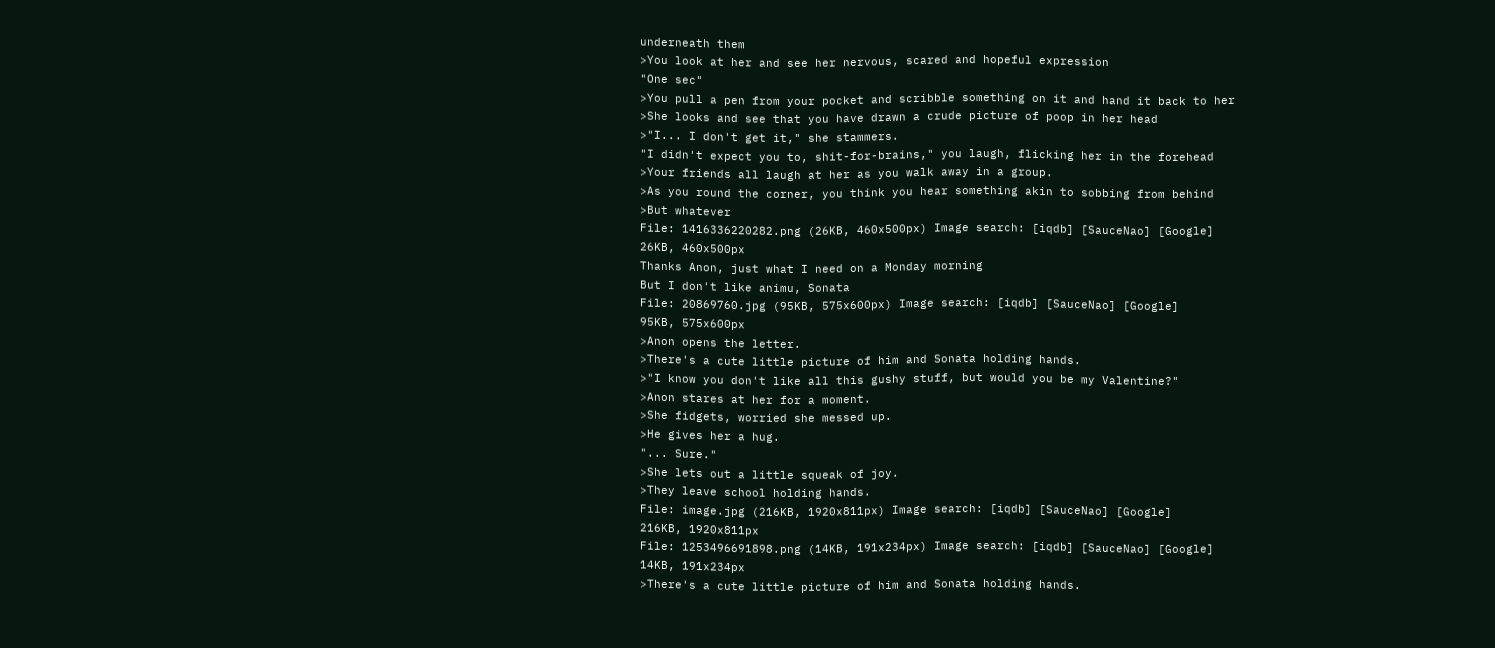underneath them
>You look at her and see her nervous, scared and hopeful expression
"One sec"
>You pull a pen from your pocket and scribble something on it and hand it back to her
>She looks and see that you have drawn a crude picture of poop in her head
>"I... I don't get it," she stammers.
"I didn't expect you to, shit-for-brains," you laugh, flicking her in the forehead
>Your friends all laugh at her as you walk away in a group.
>As you round the corner, you think you hear something akin to sobbing from behind
>But whatever
File: 1416336220282.png (26KB, 460x500px) Image search: [iqdb] [SauceNao] [Google]
26KB, 460x500px
Thanks Anon, just what I need on a Monday morning
But I don't like animu, Sonata
File: 20869760.jpg (95KB, 575x600px) Image search: [iqdb] [SauceNao] [Google]
95KB, 575x600px
>Anon opens the letter.
>There's a cute little picture of him and Sonata holding hands.
>"I know you don't like all this gushy stuff, but would you be my Valentine?"
>Anon stares at her for a moment.
>She fidgets, worried she messed up.
>He gives her a hug.
"... Sure."
>She lets out a little squeak of joy.
>They leave school holding hands.
File: image.jpg (216KB, 1920x811px) Image search: [iqdb] [SauceNao] [Google]
216KB, 1920x811px
File: 1253496691898.png (14KB, 191x234px) Image search: [iqdb] [SauceNao] [Google]
14KB, 191x234px
>There's a cute little picture of him and Sonata holding hands.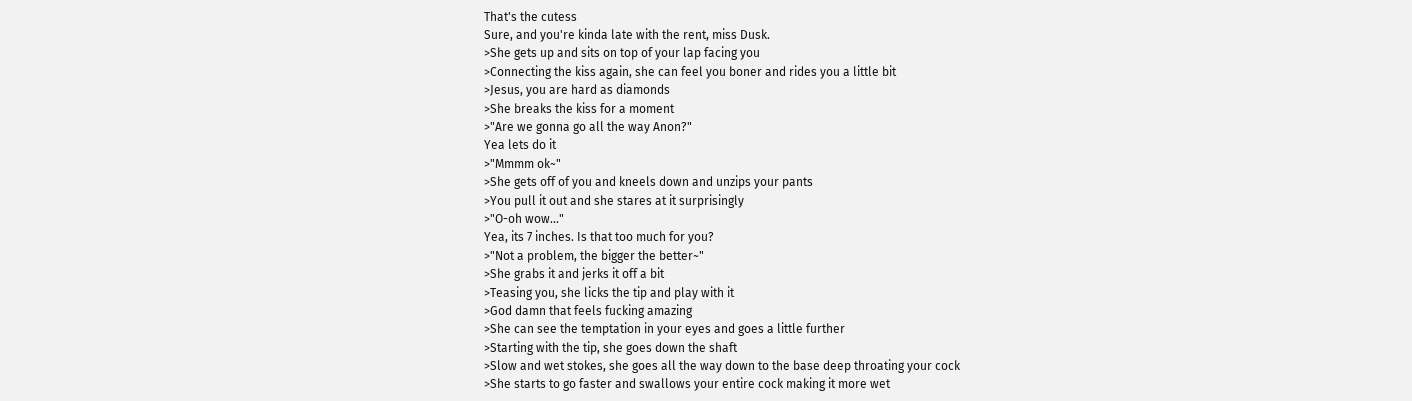That's the cutess
Sure, and you're kinda late with the rent, miss Dusk.
>She gets up and sits on top of your lap facing you
>Connecting the kiss again, she can feel you boner and rides you a little bit
>Jesus, you are hard as diamonds
>She breaks the kiss for a moment
>"Are we gonna go all the way Anon?"
Yea lets do it
>"Mmmm ok~"
>She gets off of you and kneels down and unzips your pants
>You pull it out and she stares at it surprisingly
>"O-oh wow..."
Yea, its 7 inches. Is that too much for you?
>"Not a problem, the bigger the better~"
>She grabs it and jerks it off a bit
>Teasing you, she licks the tip and play with it
>God damn that feels fucking amazing
>She can see the temptation in your eyes and goes a little further
>Starting with the tip, she goes down the shaft
>Slow and wet stokes, she goes all the way down to the base deep throating your cock
>She starts to go faster and swallows your entire cock making it more wet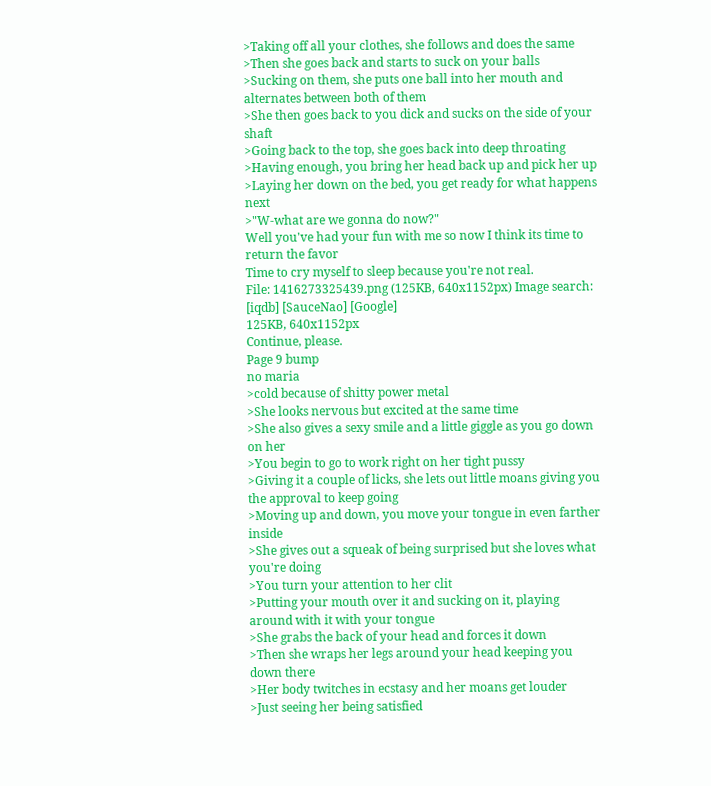>Taking off all your clothes, she follows and does the same
>Then she goes back and starts to suck on your balls
>Sucking on them, she puts one ball into her mouth and alternates between both of them
>She then goes back to you dick and sucks on the side of your shaft
>Going back to the top, she goes back into deep throating
>Having enough, you bring her head back up and pick her up
>Laying her down on the bed, you get ready for what happens next
>"W-what are we gonna do now?"
Well you've had your fun with me so now I think its time to return the favor
Time to cry myself to sleep because you're not real.
File: 1416273325439.png (125KB, 640x1152px) Image search: [iqdb] [SauceNao] [Google]
125KB, 640x1152px
Continue, please.
Page 9 bump
no maria
>cold because of shitty power metal
>She looks nervous but excited at the same time
>She also gives a sexy smile and a little giggle as you go down on her
>You begin to go to work right on her tight pussy
>Giving it a couple of licks, she lets out little moans giving you the approval to keep going
>Moving up and down, you move your tongue in even farther inside
>She gives out a squeak of being surprised but she loves what you're doing
>You turn your attention to her clit
>Putting your mouth over it and sucking on it, playing around with it with your tongue
>She grabs the back of your head and forces it down
>Then she wraps her legs around your head keeping you down there
>Her body twitches in ecstasy and her moans get louder
>Just seeing her being satisfied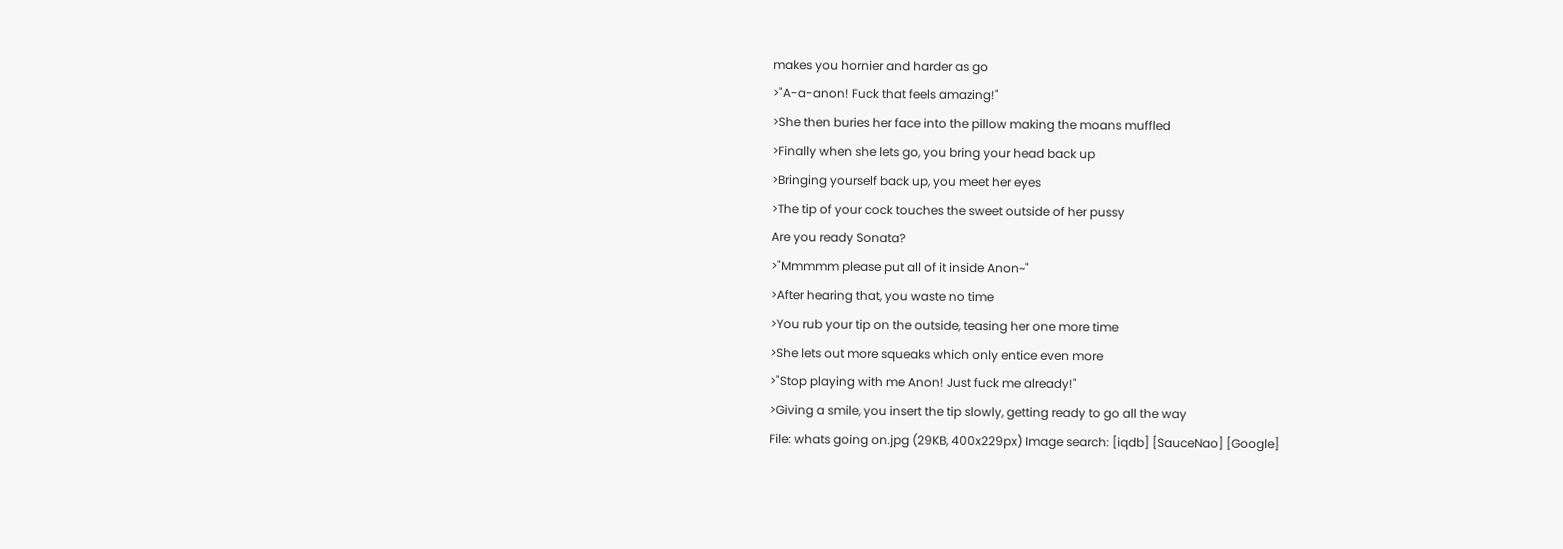makes you hornier and harder as go
>"A-a-anon! Fuck that feels amazing!"
>She then buries her face into the pillow making the moans muffled
>Finally when she lets go, you bring your head back up
>Bringing yourself back up, you meet her eyes
>The tip of your cock touches the sweet outside of her pussy
Are you ready Sonata?
>"Mmmmm please put all of it inside Anon~"
>After hearing that, you waste no time
>You rub your tip on the outside, teasing her one more time
>She lets out more squeaks which only entice even more
>"Stop playing with me Anon! Just fuck me already!"
>Giving a smile, you insert the tip slowly, getting ready to go all the way
File: whats going on.jpg (29KB, 400x229px) Image search: [iqdb] [SauceNao] [Google]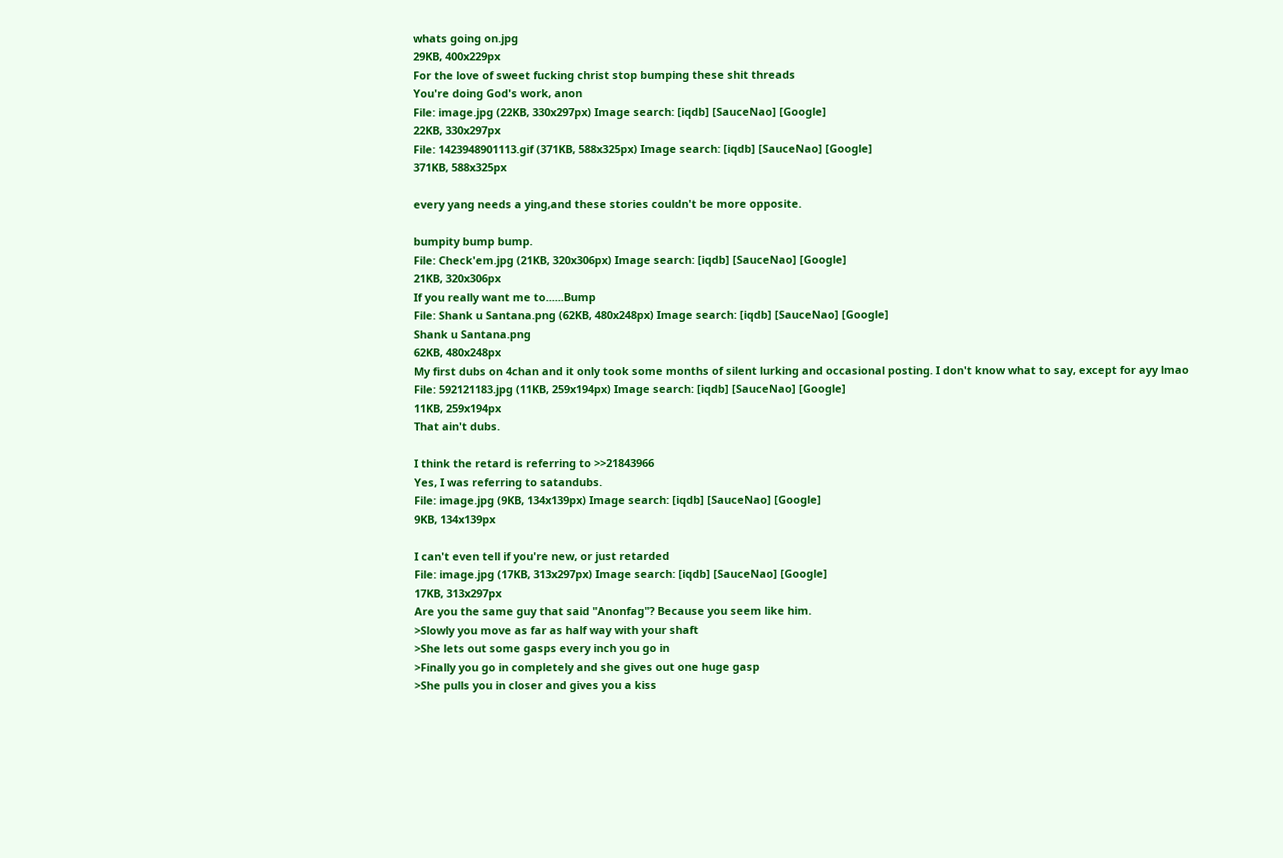whats going on.jpg
29KB, 400x229px
For the love of sweet fucking christ stop bumping these shit threads
You're doing God's work, anon
File: image.jpg (22KB, 330x297px) Image search: [iqdb] [SauceNao] [Google]
22KB, 330x297px
File: 1423948901113.gif (371KB, 588x325px) Image search: [iqdb] [SauceNao] [Google]
371KB, 588x325px

every yang needs a ying,and these stories couldn't be more opposite.

bumpity bump bump.
File: Check'em.jpg (21KB, 320x306px) Image search: [iqdb] [SauceNao] [Google]
21KB, 320x306px
If you really want me to......Bump
File: Shank u Santana.png (62KB, 480x248px) Image search: [iqdb] [SauceNao] [Google]
Shank u Santana.png
62KB, 480x248px
My first dubs on 4chan and it only took some months of silent lurking and occasional posting. I don't know what to say, except for ayy lmao
File: 592121183.jpg (11KB, 259x194px) Image search: [iqdb] [SauceNao] [Google]
11KB, 259x194px
That ain't dubs.

I think the retard is referring to >>21843966
Yes, I was referring to satandubs.
File: image.jpg (9KB, 134x139px) Image search: [iqdb] [SauceNao] [Google]
9KB, 134x139px

I can't even tell if you're new, or just retarded
File: image.jpg (17KB, 313x297px) Image search: [iqdb] [SauceNao] [Google]
17KB, 313x297px
Are you the same guy that said "Anonfag"? Because you seem like him.
>Slowly you move as far as half way with your shaft
>She lets out some gasps every inch you go in
>Finally you go in completely and she gives out one huge gasp
>She pulls you in closer and gives you a kiss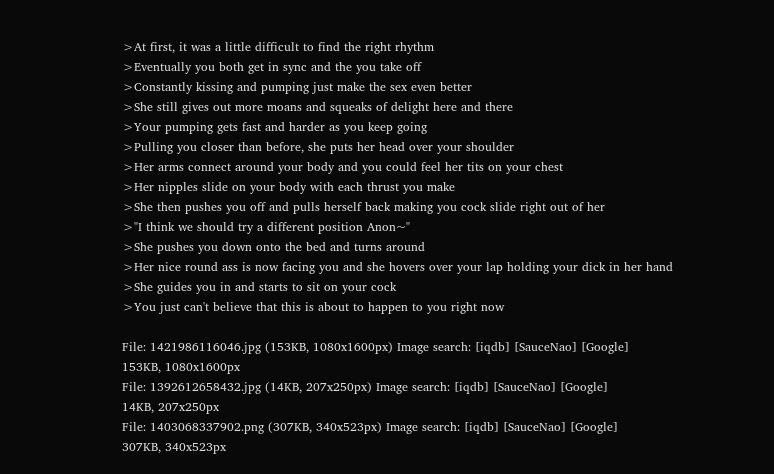>At first, it was a little difficult to find the right rhythm
>Eventually you both get in sync and the you take off
>Constantly kissing and pumping just make the sex even better
>She still gives out more moans and squeaks of delight here and there
>Your pumping gets fast and harder as you keep going
>Pulling you closer than before, she puts her head over your shoulder
>Her arms connect around your body and you could feel her tits on your chest
>Her nipples slide on your body with each thrust you make
>She then pushes you off and pulls herself back making you cock slide right out of her
>"I think we should try a different position Anon~"
>She pushes you down onto the bed and turns around
>Her nice round ass is now facing you and she hovers over your lap holding your dick in her hand
>She guides you in and starts to sit on your cock
>You just can't believe that this is about to happen to you right now

File: 1421986116046.jpg (153KB, 1080x1600px) Image search: [iqdb] [SauceNao] [Google]
153KB, 1080x1600px
File: 1392612658432.jpg (14KB, 207x250px) Image search: [iqdb] [SauceNao] [Google]
14KB, 207x250px
File: 1403068337902.png (307KB, 340x523px) Image search: [iqdb] [SauceNao] [Google]
307KB, 340x523px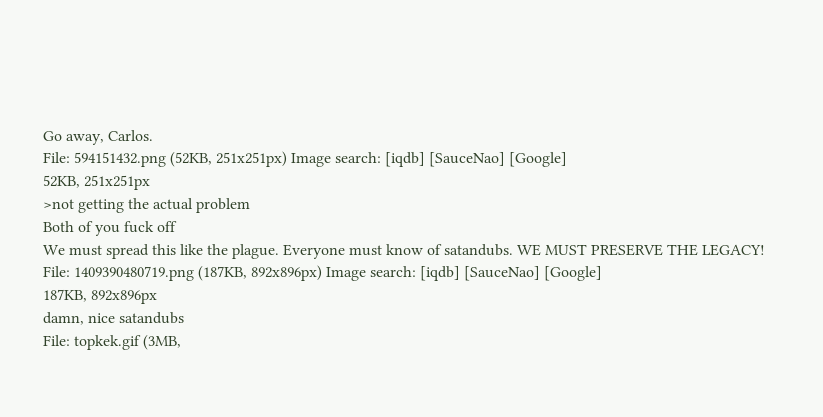Go away, Carlos.
File: 594151432.png (52KB, 251x251px) Image search: [iqdb] [SauceNao] [Google]
52KB, 251x251px
>not getting the actual problem
Both of you fuck off
We must spread this like the plague. Everyone must know of satandubs. WE MUST PRESERVE THE LEGACY!
File: 1409390480719.png (187KB, 892x896px) Image search: [iqdb] [SauceNao] [Google]
187KB, 892x896px
damn, nice satandubs
File: topkek.gif (3MB,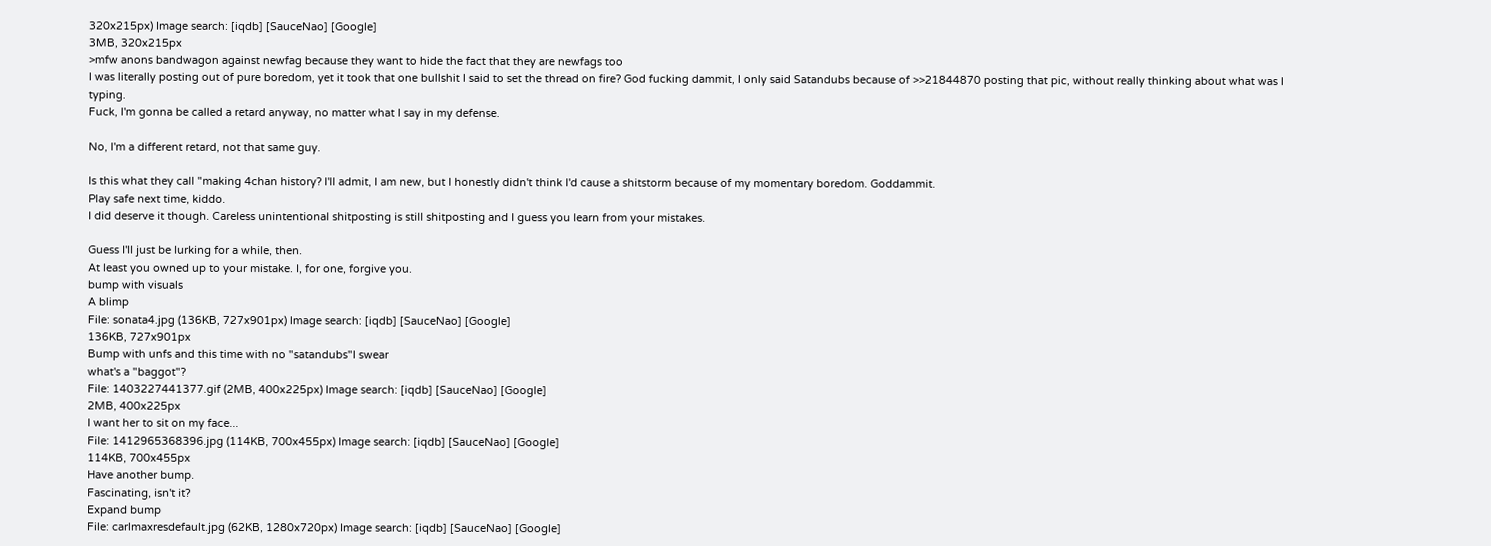320x215px) Image search: [iqdb] [SauceNao] [Google]
3MB, 320x215px
>mfw anons bandwagon against newfag because they want to hide the fact that they are newfags too
I was literally posting out of pure boredom, yet it took that one bullshit I said to set the thread on fire? God fucking dammit, I only said Satandubs because of >>21844870 posting that pic, without really thinking about what was I typing.
Fuck, I'm gonna be called a retard anyway, no matter what I say in my defense.

No, I'm a different retard, not that same guy.

Is this what they call "making 4chan history? I'll admit, I am new, but I honestly didn't think I'd cause a shitstorm because of my momentary boredom. Goddammit.
Play safe next time, kiddo.
I did deserve it though. Careless unintentional shitposting is still shitposting and I guess you learn from your mistakes.

Guess I'll just be lurking for a while, then.
At least you owned up to your mistake. I, for one, forgive you.
bump with visuals
A blimp
File: sonata4.jpg (136KB, 727x901px) Image search: [iqdb] [SauceNao] [Google]
136KB, 727x901px
Bump with unfs and this time with no "satandubs"I swear
what's a "baggot"?
File: 1403227441377.gif (2MB, 400x225px) Image search: [iqdb] [SauceNao] [Google]
2MB, 400x225px
I want her to sit on my face...
File: 1412965368396.jpg (114KB, 700x455px) Image search: [iqdb] [SauceNao] [Google]
114KB, 700x455px
Have another bump.
Fascinating, isn't it?
Expand bump
File: carlmaxresdefault.jpg (62KB, 1280x720px) Image search: [iqdb] [SauceNao] [Google]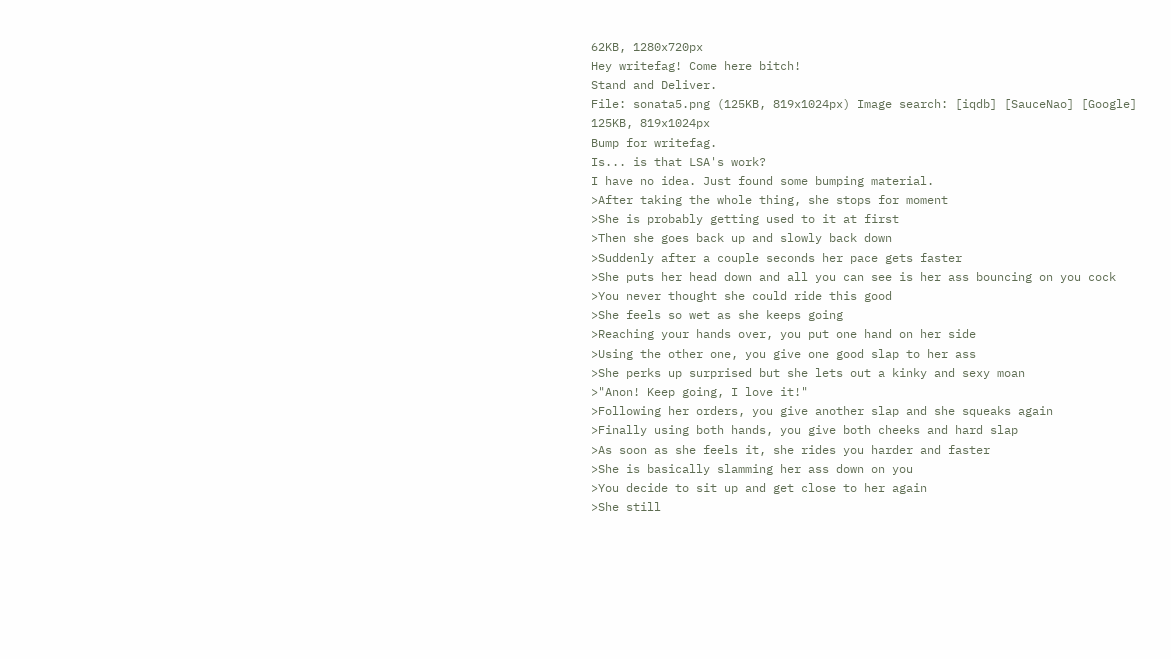62KB, 1280x720px
Hey writefag! Come here bitch!
Stand and Deliver.
File: sonata5.png (125KB, 819x1024px) Image search: [iqdb] [SauceNao] [Google]
125KB, 819x1024px
Bump for writefag.
Is... is that LSA's work?
I have no idea. Just found some bumping material.
>After taking the whole thing, she stops for moment
>She is probably getting used to it at first
>Then she goes back up and slowly back down
>Suddenly after a couple seconds her pace gets faster
>She puts her head down and all you can see is her ass bouncing on you cock
>You never thought she could ride this good
>She feels so wet as she keeps going
>Reaching your hands over, you put one hand on her side
>Using the other one, you give one good slap to her ass
>She perks up surprised but she lets out a kinky and sexy moan
>"Anon! Keep going, I love it!"
>Following her orders, you give another slap and she squeaks again
>Finally using both hands, you give both cheeks and hard slap
>As soon as she feels it, she rides you harder and faster
>She is basically slamming her ass down on you
>You decide to sit up and get close to her again
>She still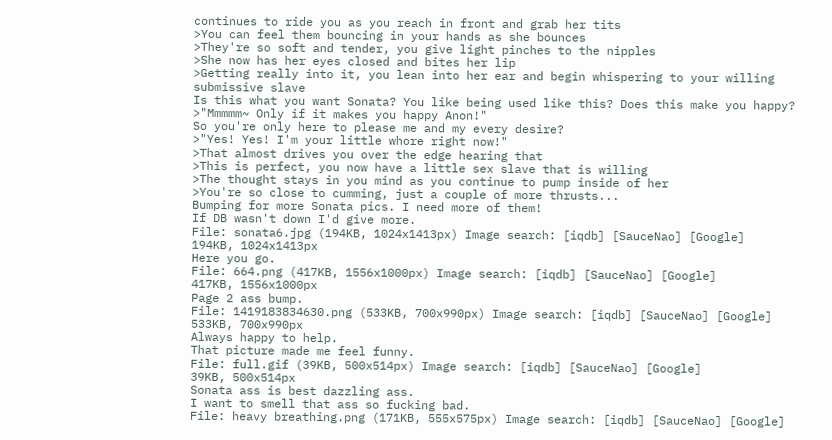continues to ride you as you reach in front and grab her tits
>You can feel them bouncing in your hands as she bounces
>They're so soft and tender, you give light pinches to the nipples
>She now has her eyes closed and bites her lip
>Getting really into it, you lean into her ear and begin whispering to your willing submissive slave
Is this what you want Sonata? You like being used like this? Does this make you happy?
>"Mmmmm~ Only if it makes you happy Anon!"
So you're only here to please me and my every desire?
>"Yes! Yes! I'm your little whore right now!"
>That almost drives you over the edge hearing that
>This is perfect, you now have a little sex slave that is willing
>The thought stays in you mind as you continue to pump inside of her
>You're so close to cumming, just a couple of more thrusts...
Bumping for more Sonata pics. I need more of them!
If DB wasn't down I'd give more.
File: sonata6.jpg (194KB, 1024x1413px) Image search: [iqdb] [SauceNao] [Google]
194KB, 1024x1413px
Here you go.
File: 664.png (417KB, 1556x1000px) Image search: [iqdb] [SauceNao] [Google]
417KB, 1556x1000px
Page 2 ass bump.
File: 1419183834630.png (533KB, 700x990px) Image search: [iqdb] [SauceNao] [Google]
533KB, 700x990px
Always happy to help.
That picture made me feel funny.
File: full.gif (39KB, 500x514px) Image search: [iqdb] [SauceNao] [Google]
39KB, 500x514px
Sonata ass is best dazzling ass.
I want to smell that ass so fucking bad.
File: heavy breathing.png (171KB, 555x575px) Image search: [iqdb] [SauceNao] [Google]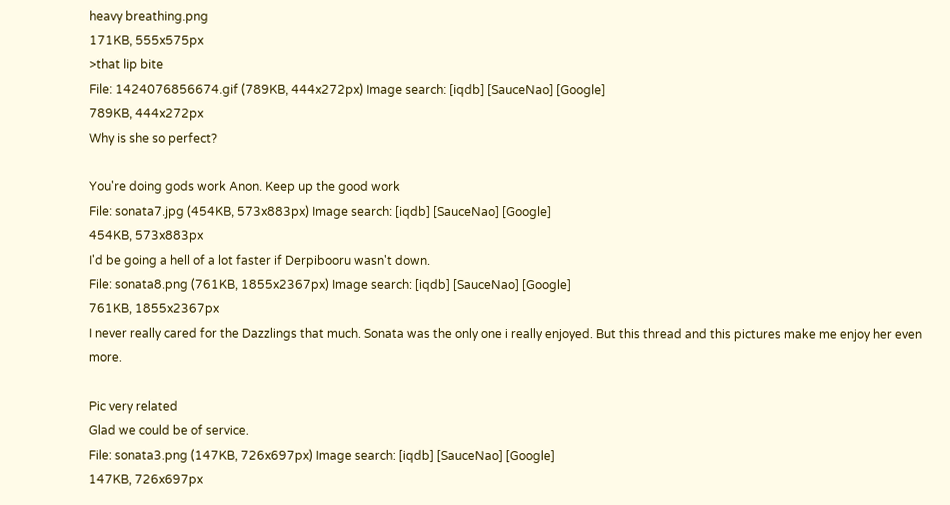heavy breathing.png
171KB, 555x575px
>that lip bite
File: 1424076856674.gif (789KB, 444x272px) Image search: [iqdb] [SauceNao] [Google]
789KB, 444x272px
Why is she so perfect?

You're doing gods work Anon. Keep up the good work
File: sonata7.jpg (454KB, 573x883px) Image search: [iqdb] [SauceNao] [Google]
454KB, 573x883px
I'd be going a hell of a lot faster if Derpibooru wasn't down.
File: sonata8.png (761KB, 1855x2367px) Image search: [iqdb] [SauceNao] [Google]
761KB, 1855x2367px
I never really cared for the Dazzlings that much. Sonata was the only one i really enjoyed. But this thread and this pictures make me enjoy her even more.

Pic very related
Glad we could be of service.
File: sonata3.png (147KB, 726x697px) Image search: [iqdb] [SauceNao] [Google]
147KB, 726x697px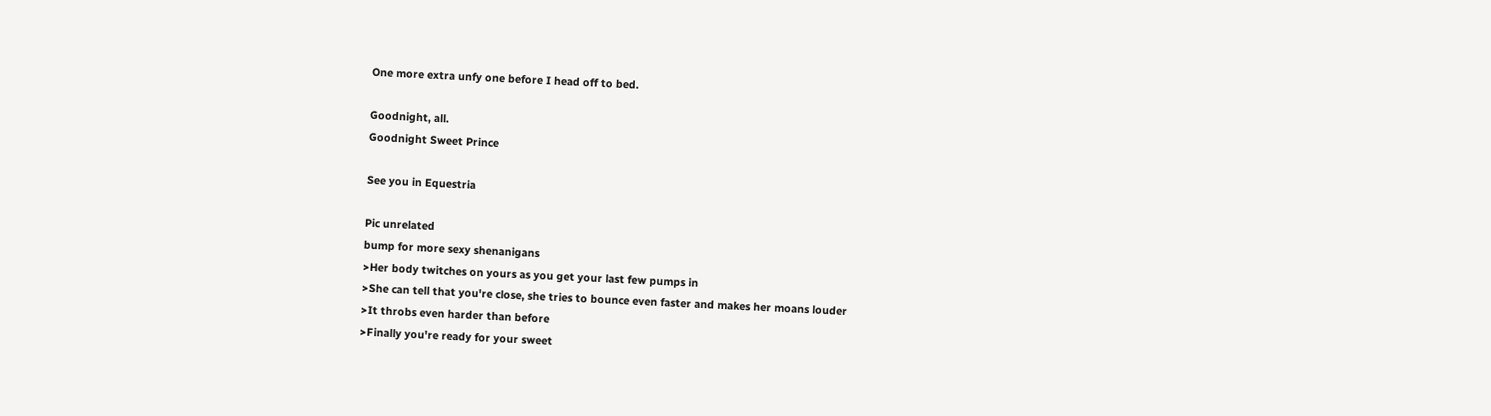One more extra unfy one before I head off to bed.

Goodnight, all.
Goodnight Sweet Prince

See you in Equestria

Pic unrelated
bump for more sexy shenanigans
>Her body twitches on yours as you get your last few pumps in
>She can tell that you're close, she tries to bounce even faster and makes her moans louder
>It throbs even harder than before
>Finally you're ready for your sweet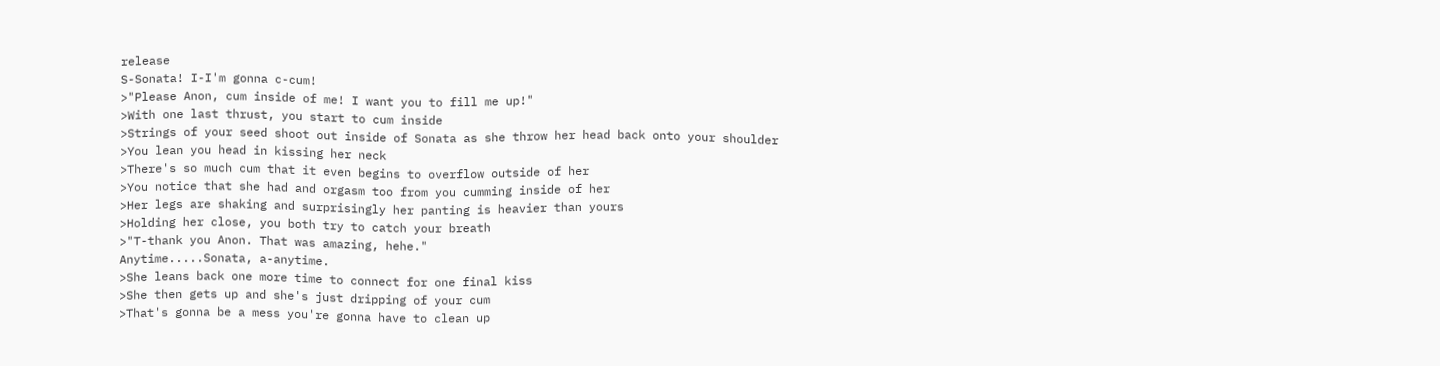release
S-Sonata! I-I'm gonna c-cum!
>"Please Anon, cum inside of me! I want you to fill me up!"
>With one last thrust, you start to cum inside
>Strings of your seed shoot out inside of Sonata as she throw her head back onto your shoulder
>You lean you head in kissing her neck
>There's so much cum that it even begins to overflow outside of her
>You notice that she had and orgasm too from you cumming inside of her
>Her legs are shaking and surprisingly her panting is heavier than yours
>Holding her close, you both try to catch your breath
>"T-thank you Anon. That was amazing, hehe."
Anytime.....Sonata, a-anytime.
>She leans back one more time to connect for one final kiss
>She then gets up and she's just dripping of your cum
>That's gonna be a mess you're gonna have to clean up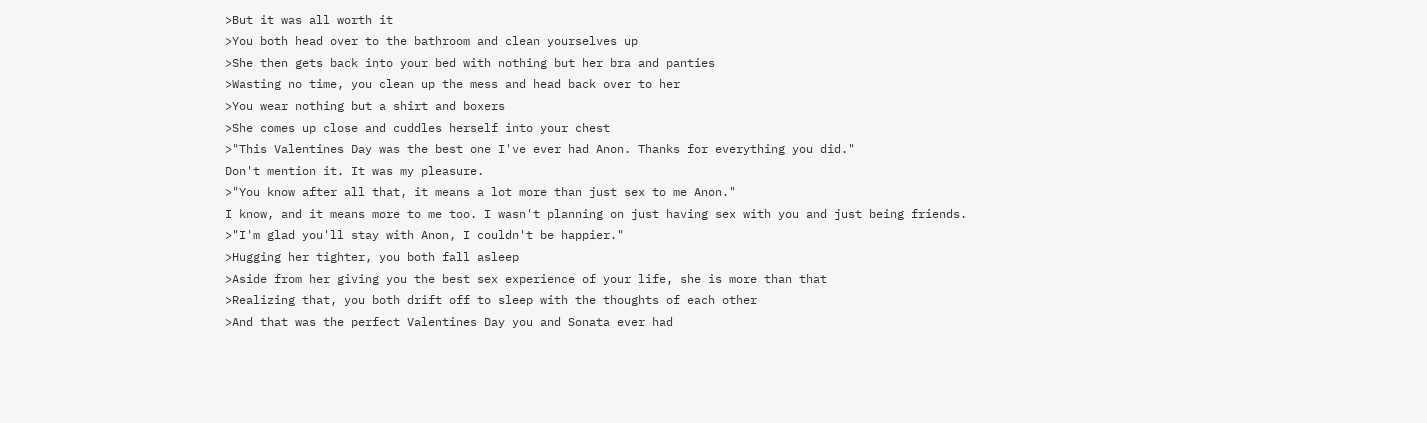>But it was all worth it
>You both head over to the bathroom and clean yourselves up
>She then gets back into your bed with nothing but her bra and panties
>Wasting no time, you clean up the mess and head back over to her
>You wear nothing but a shirt and boxers
>She comes up close and cuddles herself into your chest
>"This Valentines Day was the best one I've ever had Anon. Thanks for everything you did."
Don't mention it. It was my pleasure.
>"You know after all that, it means a lot more than just sex to me Anon."
I know, and it means more to me too. I wasn't planning on just having sex with you and just being friends.
>"I'm glad you'll stay with Anon, I couldn't be happier."
>Hugging her tighter, you both fall asleep
>Aside from her giving you the best sex experience of your life, she is more than that
>Realizing that, you both drift off to sleep with the thoughts of each other
>And that was the perfect Valentines Day you and Sonata ever had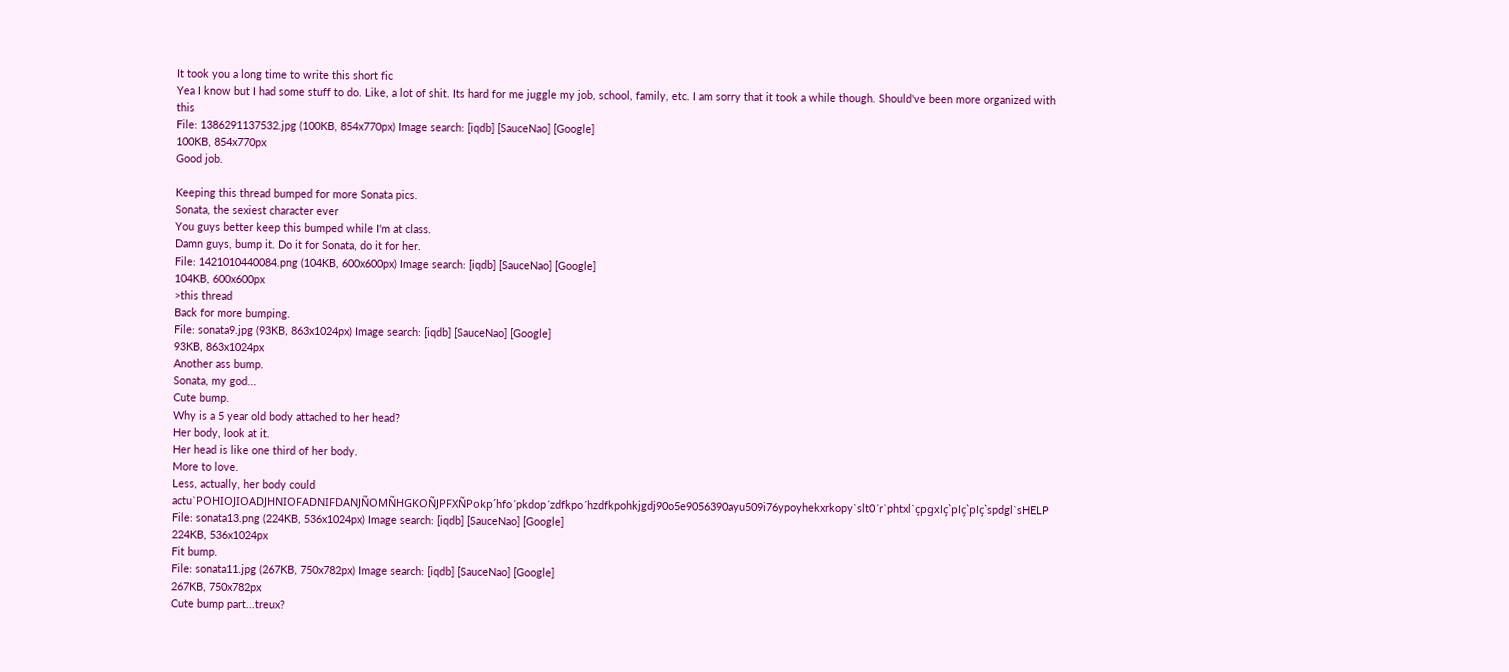It took you a long time to write this short fic
Yea I know but I had some stuff to do. Like, a lot of shit. Its hard for me juggle my job, school, family, etc. I am sorry that it took a while though. Should've been more organized with this
File: 1386291137532.jpg (100KB, 854x770px) Image search: [iqdb] [SauceNao] [Google]
100KB, 854x770px
Good job.

Keeping this thread bumped for more Sonata pics.
Sonata, the sexiest character ever
You guys better keep this bumped while I'm at class.
Damn guys, bump it. Do it for Sonata, do it for her.
File: 1421010440084.png (104KB, 600x600px) Image search: [iqdb] [SauceNao] [Google]
104KB, 600x600px
>this thread
Back for more bumping.
File: sonata9.jpg (93KB, 863x1024px) Image search: [iqdb] [SauceNao] [Google]
93KB, 863x1024px
Another ass bump.
Sonata, my god...
Cute bump.
Why is a 5 year old body attached to her head?
Her body, look at it.
Her head is like one third of her body.
More to love.
Less, actually, her body could actu`POHIOJIOADJHNIOFADNIFDANJÑOMÑHGKOÑJPFXÑPokp´hfo´pkdop´zdfkpo´hzdfkpohkjgdj90o5e9056390ayu509i76ypoyhekxrkopy`slt0´r`phtxl`çpgxlç`plç`plç`spdgl`sHELP
File: sonata13.png (224KB, 536x1024px) Image search: [iqdb] [SauceNao] [Google]
224KB, 536x1024px
Fit bump.
File: sonata11.jpg (267KB, 750x782px) Image search: [iqdb] [SauceNao] [Google]
267KB, 750x782px
Cute bump part...treux?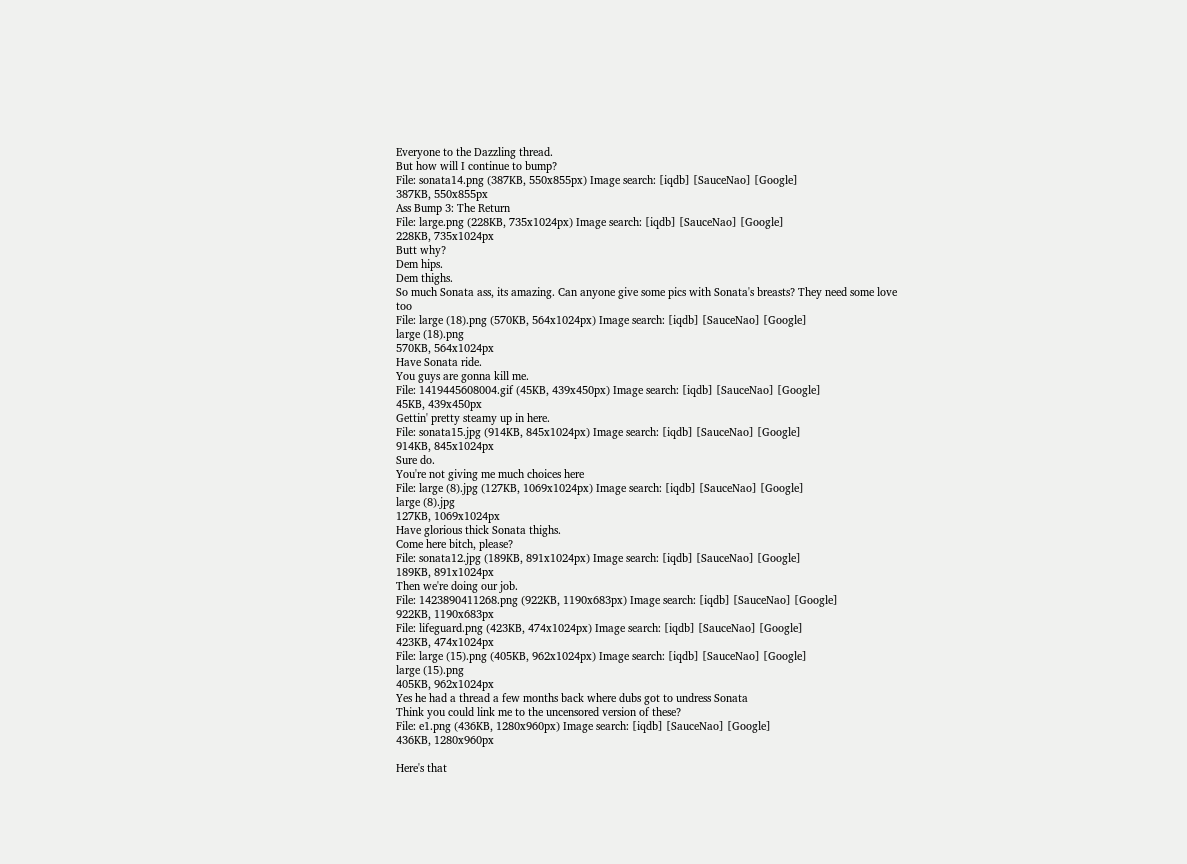Everyone to the Dazzling thread.
But how will I continue to bump?
File: sonata14.png (387KB, 550x855px) Image search: [iqdb] [SauceNao] [Google]
387KB, 550x855px
Ass Bump 3: The Return
File: large.png (228KB, 735x1024px) Image search: [iqdb] [SauceNao] [Google]
228KB, 735x1024px
Butt why?
Dem hips.
Dem thighs.
So much Sonata ass, its amazing. Can anyone give some pics with Sonata's breasts? They need some love too
File: large (18).png (570KB, 564x1024px) Image search: [iqdb] [SauceNao] [Google]
large (18).png
570KB, 564x1024px
Have Sonata ride.
You guys are gonna kill me.
File: 1419445608004.gif (45KB, 439x450px) Image search: [iqdb] [SauceNao] [Google]
45KB, 439x450px
Gettin' pretty steamy up in here.
File: sonata15.jpg (914KB, 845x1024px) Image search: [iqdb] [SauceNao] [Google]
914KB, 845x1024px
Sure do.
You're not giving me much choices here
File: large (8).jpg (127KB, 1069x1024px) Image search: [iqdb] [SauceNao] [Google]
large (8).jpg
127KB, 1069x1024px
Have glorious thick Sonata thighs.
Come here bitch, please?
File: sonata12.jpg (189KB, 891x1024px) Image search: [iqdb] [SauceNao] [Google]
189KB, 891x1024px
Then we're doing our job.
File: 1423890411268.png (922KB, 1190x683px) Image search: [iqdb] [SauceNao] [Google]
922KB, 1190x683px
File: lifeguard.png (423KB, 474x1024px) Image search: [iqdb] [SauceNao] [Google]
423KB, 474x1024px
File: large (15).png (405KB, 962x1024px) Image search: [iqdb] [SauceNao] [Google]
large (15).png
405KB, 962x1024px
Yes he had a thread a few months back where dubs got to undress Sonata
Think you could link me to the uncensored version of these?
File: e1.png (436KB, 1280x960px) Image search: [iqdb] [SauceNao] [Google]
436KB, 1280x960px

Here's that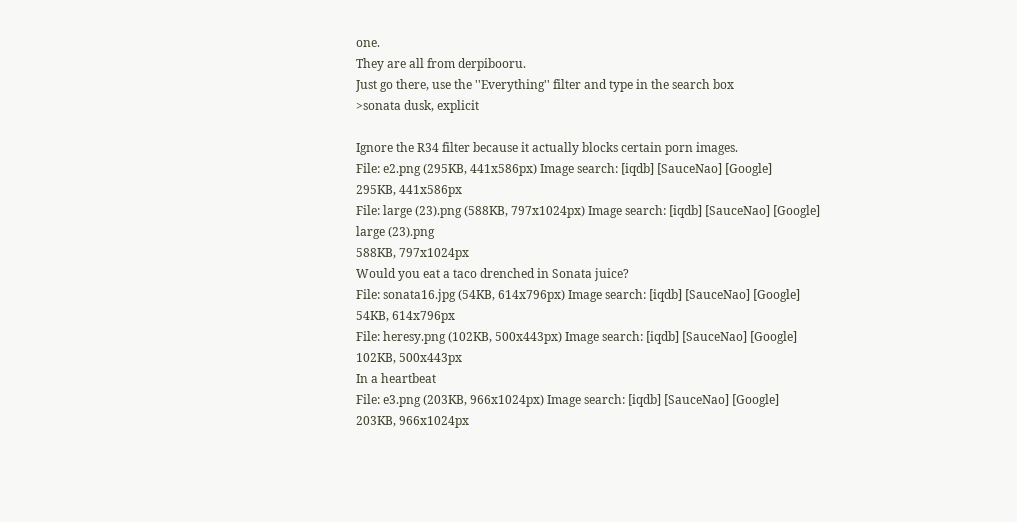one.
They are all from derpibooru.
Just go there, use the ''Everything'' filter and type in the search box
>sonata dusk, explicit

Ignore the R34 filter because it actually blocks certain porn images.
File: e2.png (295KB, 441x586px) Image search: [iqdb] [SauceNao] [Google]
295KB, 441x586px
File: large (23).png (588KB, 797x1024px) Image search: [iqdb] [SauceNao] [Google]
large (23).png
588KB, 797x1024px
Would you eat a taco drenched in Sonata juice?
File: sonata16.jpg (54KB, 614x796px) Image search: [iqdb] [SauceNao] [Google]
54KB, 614x796px
File: heresy.png (102KB, 500x443px) Image search: [iqdb] [SauceNao] [Google]
102KB, 500x443px
In a heartbeat
File: e3.png (203KB, 966x1024px) Image search: [iqdb] [SauceNao] [Google]
203KB, 966x1024px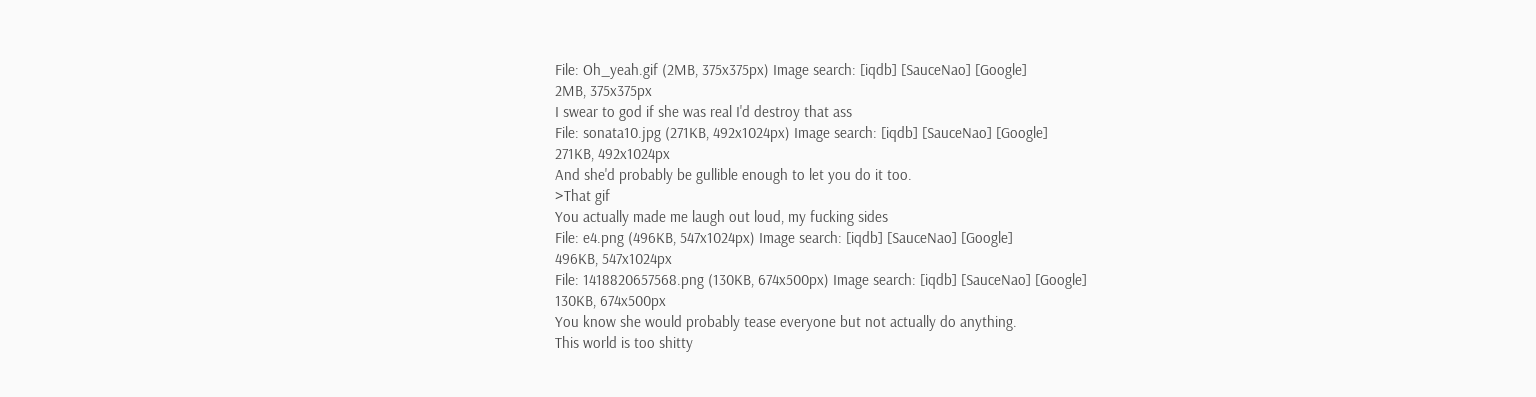File: Oh_yeah.gif (2MB, 375x375px) Image search: [iqdb] [SauceNao] [Google]
2MB, 375x375px
I swear to god if she was real I'd destroy that ass
File: sonata10.jpg (271KB, 492x1024px) Image search: [iqdb] [SauceNao] [Google]
271KB, 492x1024px
And she'd probably be gullible enough to let you do it too.
>That gif
You actually made me laugh out loud, my fucking sides
File: e4.png (496KB, 547x1024px) Image search: [iqdb] [SauceNao] [Google]
496KB, 547x1024px
File: 1418820657568.png (130KB, 674x500px) Image search: [iqdb] [SauceNao] [Google]
130KB, 674x500px
You know she would probably tease everyone but not actually do anything.
This world is too shitty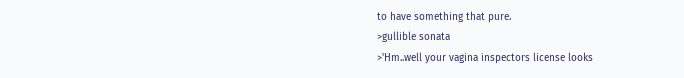to have something that pure.
>gullible sonata
>'Hm..well your vagina inspectors license looks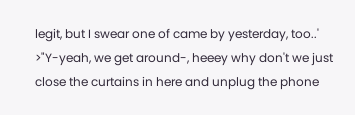legit, but I swear one of came by yesterday, too..'
>"Y-yeah, we get around-, heeey why don't we just close the curtains in here and unplug the phone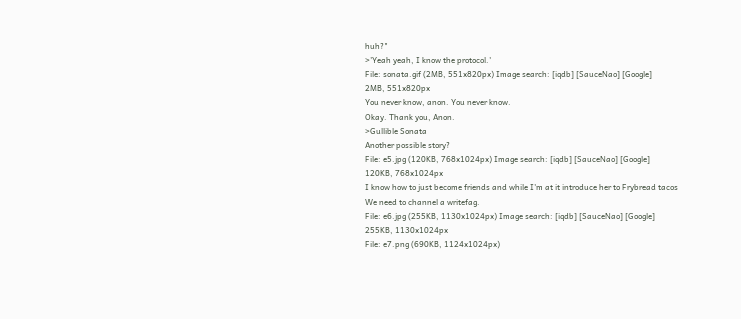huh?"
>'Yeah yeah, I know the protocol.'
File: sonata.gif (2MB, 551x820px) Image search: [iqdb] [SauceNao] [Google]
2MB, 551x820px
You never know, anon. You never know.
Okay. Thank you, Anon.
>Gullible Sonata
Another possible story?
File: e5.jpg (120KB, 768x1024px) Image search: [iqdb] [SauceNao] [Google]
120KB, 768x1024px
I know how to just become friends and while I'm at it introduce her to Frybread tacos
We need to channel a writefag.
File: e6.jpg (255KB, 1130x1024px) Image search: [iqdb] [SauceNao] [Google]
255KB, 1130x1024px
File: e7.png (690KB, 1124x1024px)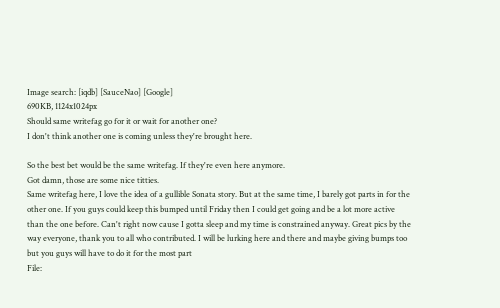Image search: [iqdb] [SauceNao] [Google]
690KB, 1124x1024px
Should same writefag go for it or wait for another one?
I don't think another one is coming unless they're brought here.

So the best bet would be the same writefag. If they're even here anymore.
Got damn, those are some nice titties.
Same writefag here, I love the idea of a gullible Sonata story. But at the same time, I barely got parts in for the other one. If you guys could keep this bumped until Friday then I could get going and be a lot more active than the one before. Can't right now cause I gotta sleep and my time is constrained anyway. Great pics by the way everyone, thank you to all who contributed. I will be lurking here and there and maybe giving bumps too but you guys will have to do it for the most part
File: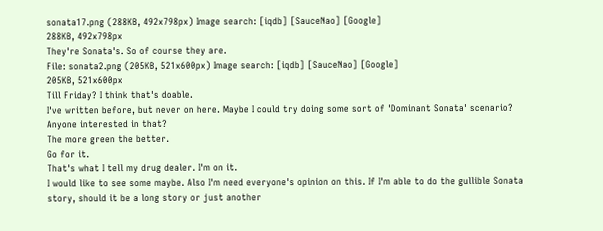sonata17.png (288KB, 492x798px) Image search: [iqdb] [SauceNao] [Google]
288KB, 492x798px
They're Sonata's. So of course they are.
File: sonata2.png (205KB, 521x600px) Image search: [iqdb] [SauceNao] [Google]
205KB, 521x600px
Till Friday? I think that's doable.
I've written before, but never on here. Maybe I could try doing some sort of 'Dominant Sonata' scenario? Anyone interested in that?
The more green the better.
Go for it.
That's what I tell my drug dealer. I'm on it.
I would like to see some maybe. Also I'm need everyone's opinion on this. If I'm able to do the gullible Sonata story, should it be a long story or just another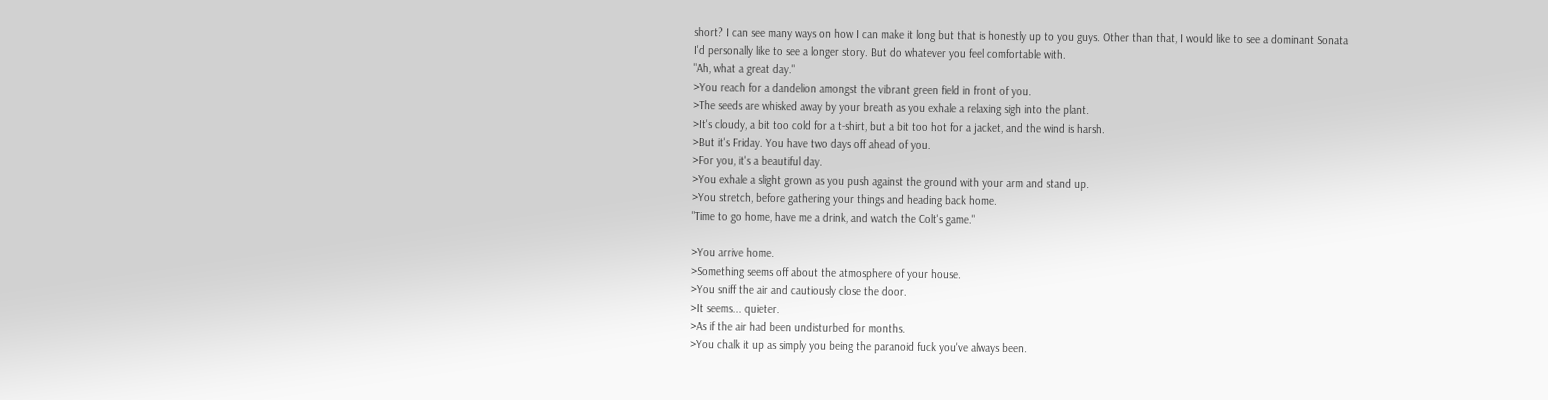short? I can see many ways on how I can make it long but that is honestly up to you guys. Other than that, I would like to see a dominant Sonata
I'd personally like to see a longer story. But do whatever you feel comfortable with.
"Ah, what a great day."
>You reach for a dandelion amongst the vibrant green field in front of you.
>The seeds are whisked away by your breath as you exhale a relaxing sigh into the plant.
>It's cloudy, a bit too cold for a t-shirt, but a bit too hot for a jacket, and the wind is harsh.
>But it's Friday. You have two days off ahead of you.
>For you, it's a beautiful day.
>You exhale a slight grown as you push against the ground with your arm and stand up.
>You stretch, before gathering your things and heading back home.
"Time to go home, have me a drink, and watch the Colt's game."

>You arrive home.
>Something seems off about the atmosphere of your house.
>You sniff the air and cautiously close the door.
>It seems... quieter.
>As if the air had been undisturbed for months.
>You chalk it up as simply you being the paranoid fuck you've always been.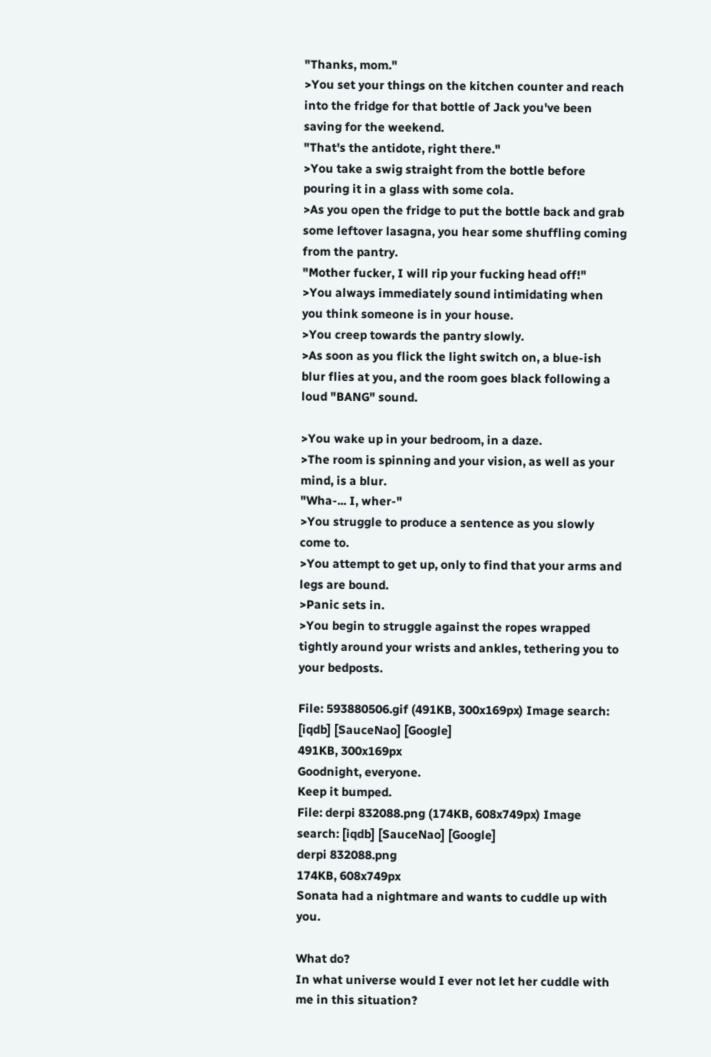"Thanks, mom."
>You set your things on the kitchen counter and reach into the fridge for that bottle of Jack you've been saving for the weekend.
"That's the antidote, right there."
>You take a swig straight from the bottle before pouring it in a glass with some cola.
>As you open the fridge to put the bottle back and grab some leftover lasagna, you hear some shuffling coming from the pantry.
"Mother fucker, I will rip your fucking head off!"
>You always immediately sound intimidating when you think someone is in your house.
>You creep towards the pantry slowly.
>As soon as you flick the light switch on, a blue-ish blur flies at you, and the room goes black following a loud "BANG" sound.

>You wake up in your bedroom, in a daze.
>The room is spinning and your vision, as well as your mind, is a blur.
"Wha-... I, wher-"
>You struggle to produce a sentence as you slowly come to.
>You attempt to get up, only to find that your arms and legs are bound.
>Panic sets in.
>You begin to struggle against the ropes wrapped tightly around your wrists and ankles, tethering you to your bedposts.

File: 593880506.gif (491KB, 300x169px) Image search: [iqdb] [SauceNao] [Google]
491KB, 300x169px
Goodnight, everyone.
Keep it bumped.
File: derpi 832088.png (174KB, 608x749px) Image search: [iqdb] [SauceNao] [Google]
derpi 832088.png
174KB, 608x749px
Sonata had a nightmare and wants to cuddle up with you.

What do?
In what universe would I ever not let her cuddle with me in this situation?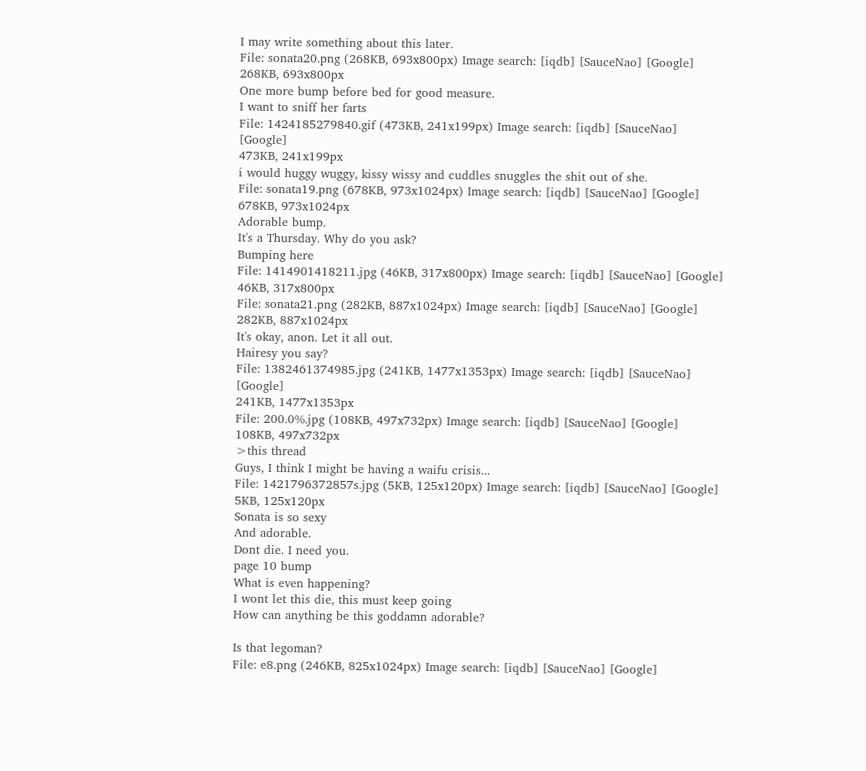I may write something about this later.
File: sonata20.png (268KB, 693x800px) Image search: [iqdb] [SauceNao] [Google]
268KB, 693x800px
One more bump before bed for good measure.
I want to sniff her farts
File: 1424185279840.gif (473KB, 241x199px) Image search: [iqdb] [SauceNao] [Google]
473KB, 241x199px
i would huggy wuggy, kissy wissy and cuddles snuggles the shit out of she.
File: sonata19.png (678KB, 973x1024px) Image search: [iqdb] [SauceNao] [Google]
678KB, 973x1024px
Adorable bump.
It's a Thursday. Why do you ask?
Bumping here
File: 1414901418211.jpg (46KB, 317x800px) Image search: [iqdb] [SauceNao] [Google]
46KB, 317x800px
File: sonata21.png (282KB, 887x1024px) Image search: [iqdb] [SauceNao] [Google]
282KB, 887x1024px
It's okay, anon. Let it all out.
Hairesy you say?
File: 1382461374985.jpg (241KB, 1477x1353px) Image search: [iqdb] [SauceNao] [Google]
241KB, 1477x1353px
File: 200.0%.jpg (108KB, 497x732px) Image search: [iqdb] [SauceNao] [Google]
108KB, 497x732px
>this thread
Guys, I think I might be having a waifu crisis...
File: 1421796372857s.jpg (5KB, 125x120px) Image search: [iqdb] [SauceNao] [Google]
5KB, 125x120px
Sonata is so sexy
And adorable.
Dont die. I need you.
page 10 bump
What is even happening?
I wont let this die, this must keep going
How can anything be this goddamn adorable?

Is that legoman?
File: e8.png (246KB, 825x1024px) Image search: [iqdb] [SauceNao] [Google]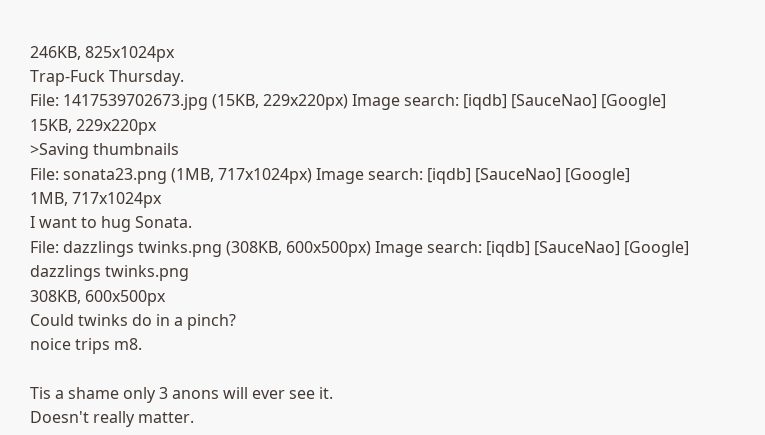246KB, 825x1024px
Trap-Fuck Thursday.
File: 1417539702673.jpg (15KB, 229x220px) Image search: [iqdb] [SauceNao] [Google]
15KB, 229x220px
>Saving thumbnails
File: sonata23.png (1MB, 717x1024px) Image search: [iqdb] [SauceNao] [Google]
1MB, 717x1024px
I want to hug Sonata.
File: dazzlings twinks.png (308KB, 600x500px) Image search: [iqdb] [SauceNao] [Google]
dazzlings twinks.png
308KB, 600x500px
Could twinks do in a pinch?
noice trips m8.

Tis a shame only 3 anons will ever see it.
Doesn't really matter.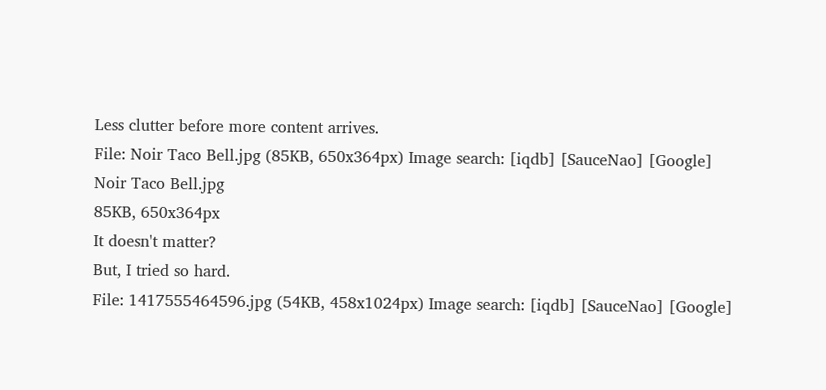Less clutter before more content arrives.
File: Noir Taco Bell.jpg (85KB, 650x364px) Image search: [iqdb] [SauceNao] [Google]
Noir Taco Bell.jpg
85KB, 650x364px
It doesn't matter?
But, I tried so hard.
File: 1417555464596.jpg (54KB, 458x1024px) Image search: [iqdb] [SauceNao] [Google]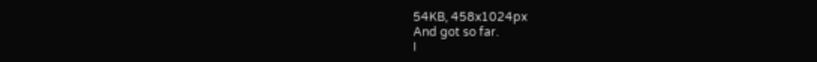54KB, 458x1024px
And got so far.
I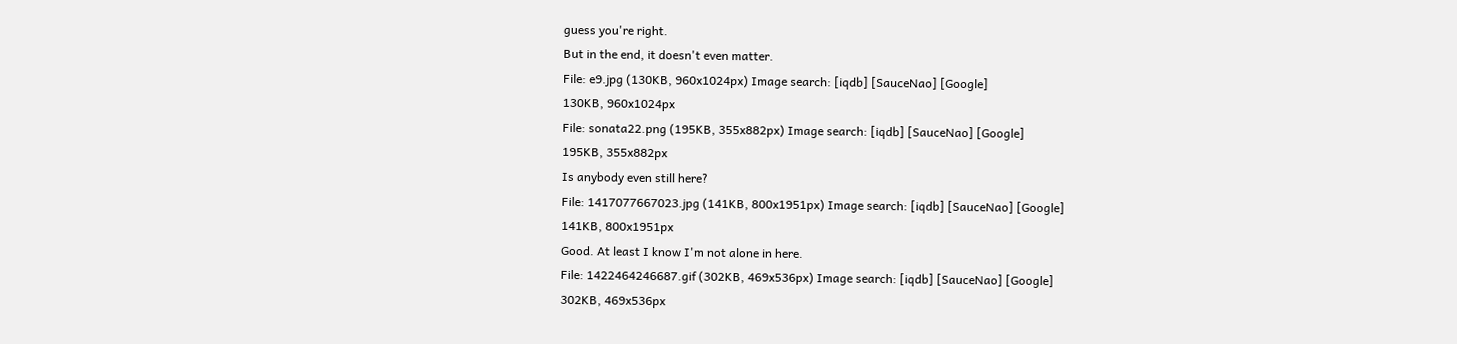guess you're right.
But in the end, it doesn't even matter.
File: e9.jpg (130KB, 960x1024px) Image search: [iqdb] [SauceNao] [Google]
130KB, 960x1024px
File: sonata22.png (195KB, 355x882px) Image search: [iqdb] [SauceNao] [Google]
195KB, 355x882px
Is anybody even still here?
File: 1417077667023.jpg (141KB, 800x1951px) Image search: [iqdb] [SauceNao] [Google]
141KB, 800x1951px
Good. At least I know I'm not alone in here.
File: 1422464246687.gif (302KB, 469x536px) Image search: [iqdb] [SauceNao] [Google]
302KB, 469x536px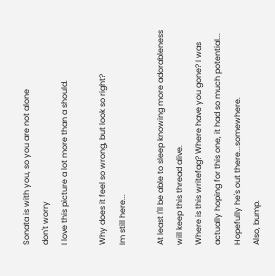Sonata is with you, so you are not alone
don't worry
I love this picture a lot more than a should.

Why does it feel so wrong, but look so right?
Im still here...

At least I'll be able to sleep knowing more adorableness will keep this thread alive.
Where is this writefag? Where have you gone? I was actually hoping for this one, it had so much potential...
Hopefully he's out there...somewhere.
Also, bump.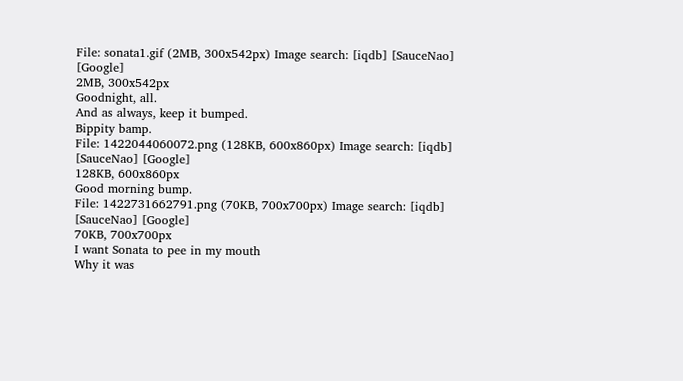File: sonata1.gif (2MB, 300x542px) Image search: [iqdb] [SauceNao] [Google]
2MB, 300x542px
Goodnight, all.
And as always, keep it bumped.
Bippity bamp.
File: 1422044060072.png (128KB, 600x860px) Image search: [iqdb] [SauceNao] [Google]
128KB, 600x860px
Good morning bump.
File: 1422731662791.png (70KB, 700x700px) Image search: [iqdb] [SauceNao] [Google]
70KB, 700x700px
I want Sonata to pee in my mouth
Why it was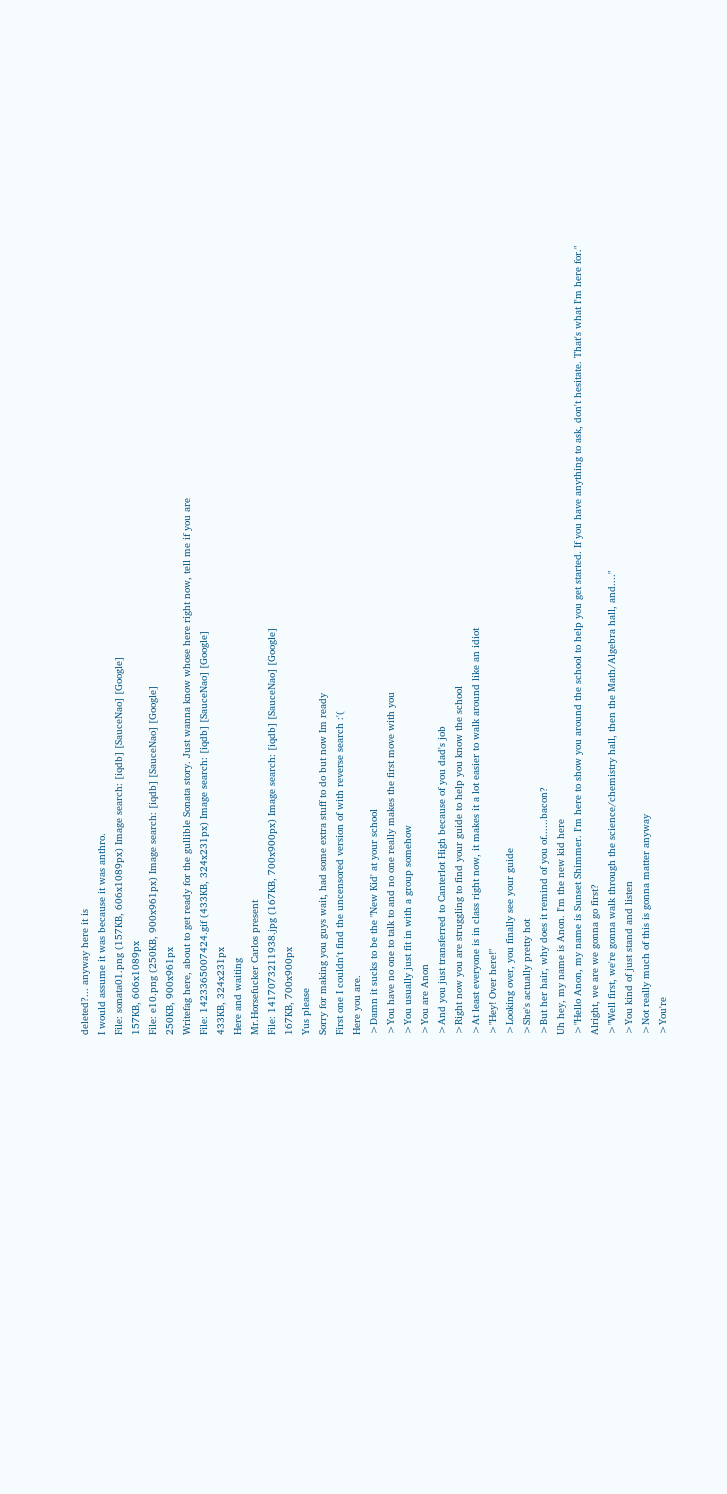deleted?... anyway here it is
I would assume it was because it was anthro.
File: sonata01.png (157KB, 606x1089px) Image search: [iqdb] [SauceNao] [Google]
157KB, 606x1089px
File: e10.png (250KB, 900x961px) Image search: [iqdb] [SauceNao] [Google]
250KB, 900x961px
Writefag here, about to get ready for the gullible Sonata story. Just wanna know whose here right now, tell me if you are
File: 1423365007424.gif (433KB, 324x231px) Image search: [iqdb] [SauceNao] [Google]
433KB, 324x231px
Here and waiting
Mr.Horsefucker Carlos present
File: 1417073211938.jpg (167KB, 700x900px) Image search: [iqdb] [SauceNao] [Google]
167KB, 700x900px
Yus please
Sorry for making you guys wait, had some extra stuff to do but now Im ready
First one I couldn't find the uncensored version of with reverse search :'(
Here you are.
>Damn it sucks to be the "New Kid' at your school
>You have no one to talk to and no one really makes the first move with you
>You usually just fit in with a group somehow
>You are Anon
>And you just transferred to Canterlot High because of you dad's job
>Right now you are struggling to find your guide to help you know the school
>At least everyone is in class right now, it makes it a lot easier to walk around like an idiot
>"Hey! Over here!"
>Looking over, you finally see your guide
>She's actually pretty hot
>But her hair, why does it remind of you of......bacon?
Uh hey, my name is Anon. I'm the new kid here
>"Hello Anon, my name is Sunset Shimmer. I'm here to show you around the school to help you get started. If you have anything to ask, don't hesitate. That's what I'm here for."
Alright, we are we gonna go first?
>"Well first, we're gonna walk through the science/chemistry hall, then the Math/Algebra hall, and...."
>You kind of just stand and listen
>Not really much of this is gonna matter anyway
>You're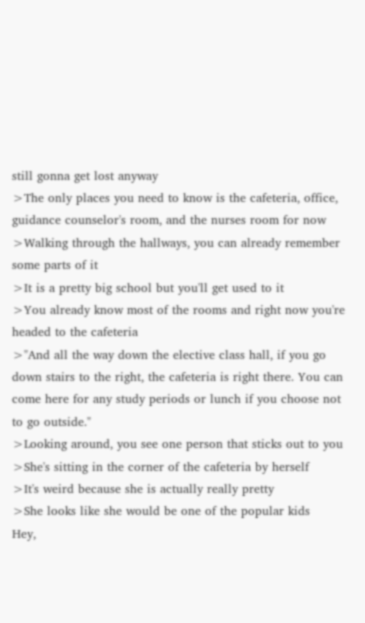still gonna get lost anyway
>The only places you need to know is the cafeteria, office, guidance counselor's room, and the nurses room for now
>Walking through the hallways, you can already remember some parts of it
>It is a pretty big school but you'll get used to it
>You already know most of the rooms and right now you're headed to the cafeteria
>"And all the way down the elective class hall, if you go down stairs to the right, the cafeteria is right there. You can come here for any study periods or lunch if you choose not to go outside."
>Looking around, you see one person that sticks out to you
>She's sitting in the corner of the cafeteria by herself
>It's weird because she is actually really pretty
>She looks like she would be one of the popular kids
Hey,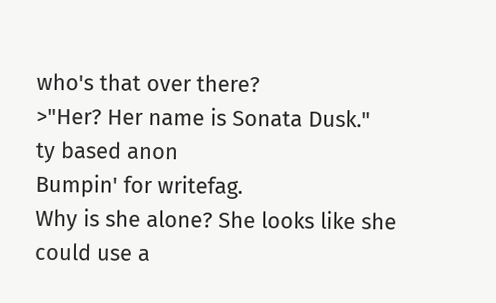who's that over there?
>"Her? Her name is Sonata Dusk."
ty based anon
Bumpin' for writefag.
Why is she alone? She looks like she could use a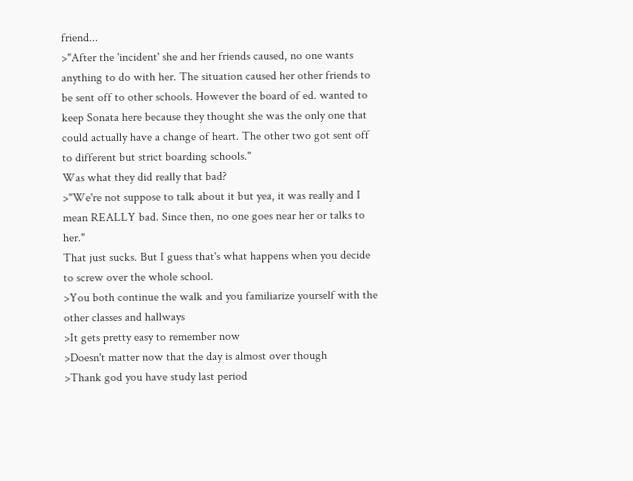friend...
>"After the 'incident' she and her friends caused, no one wants anything to do with her. The situation caused her other friends to be sent off to other schools. However the board of ed. wanted to keep Sonata here because they thought she was the only one that could actually have a change of heart. The other two got sent off to different but strict boarding schools."
Was what they did really that bad?
>"We're not suppose to talk about it but yea, it was really and I mean REALLY bad. Since then, no one goes near her or talks to her."
That just sucks. But I guess that's what happens when you decide to screw over the whole school.
>You both continue the walk and you familiarize yourself with the other classes and hallways
>It gets pretty easy to remember now
>Doesn't matter now that the day is almost over though
>Thank god you have study last period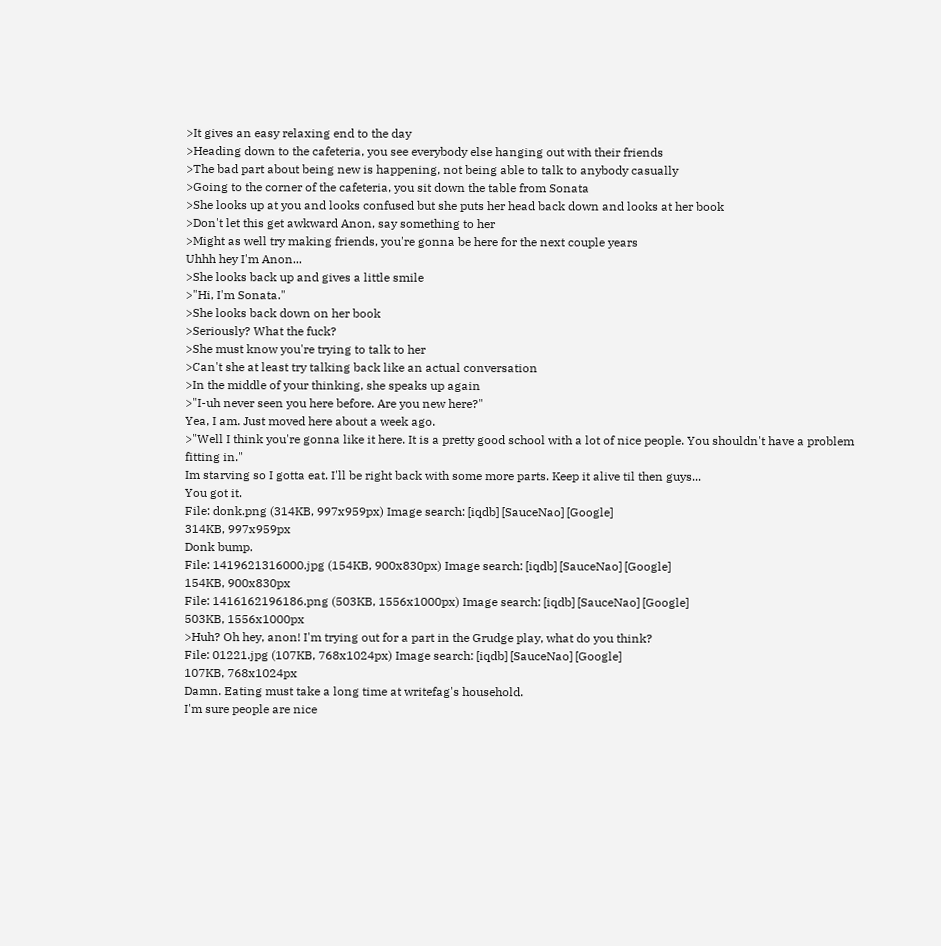>It gives an easy relaxing end to the day
>Heading down to the cafeteria, you see everybody else hanging out with their friends
>The bad part about being new is happening, not being able to talk to anybody casually
>Going to the corner of the cafeteria, you sit down the table from Sonata
>She looks up at you and looks confused but she puts her head back down and looks at her book
>Don't let this get awkward Anon, say something to her
>Might as well try making friends, you're gonna be here for the next couple years
Uhhh hey I'm Anon...
>She looks back up and gives a little smile
>"Hi, I'm Sonata."
>She looks back down on her book
>Seriously? What the fuck?
>She must know you're trying to talk to her
>Can't she at least try talking back like an actual conversation
>In the middle of your thinking, she speaks up again
>"I-uh never seen you here before. Are you new here?"
Yea, I am. Just moved here about a week ago.
>"Well I think you're gonna like it here. It is a pretty good school with a lot of nice people. You shouldn't have a problem fitting in."
Im starving so I gotta eat. I'll be right back with some more parts. Keep it alive til then guys...
You got it.
File: donk.png (314KB, 997x959px) Image search: [iqdb] [SauceNao] [Google]
314KB, 997x959px
Donk bump.
File: 1419621316000.jpg (154KB, 900x830px) Image search: [iqdb] [SauceNao] [Google]
154KB, 900x830px
File: 1416162196186.png (503KB, 1556x1000px) Image search: [iqdb] [SauceNao] [Google]
503KB, 1556x1000px
>Huh? Oh hey, anon! I'm trying out for a part in the Grudge play, what do you think?
File: 01221.jpg (107KB, 768x1024px) Image search: [iqdb] [SauceNao] [Google]
107KB, 768x1024px
Damn. Eating must take a long time at writefag's household.
I'm sure people are nice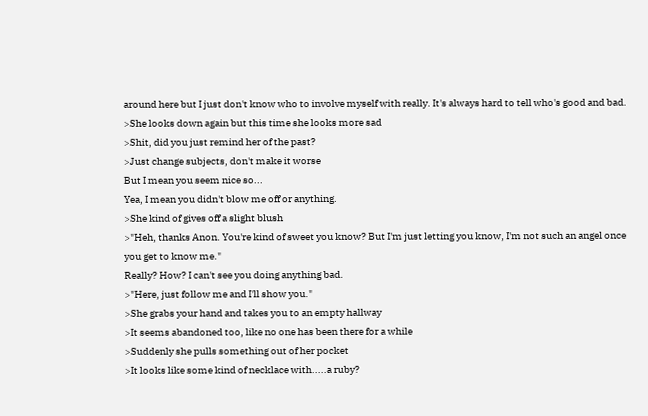around here but I just don't know who to involve myself with really. It's always hard to tell who's good and bad.
>She looks down again but this time she looks more sad
>Shit, did you just remind her of the past?
>Just change subjects, don't make it worse
But I mean you seem nice so...
Yea, I mean you didn't blow me off or anything.
>She kind of gives off a slight blush
>"Heh, thanks Anon. You're kind of sweet you know? But I'm just letting you know, I'm not such an angel once you get to know me."
Really? How? I can't see you doing anything bad.
>"Here, just follow me and I'll show you."
>She grabs your hand and takes you to an empty hallway
>It seems abandoned too, like no one has been there for a while
>Suddenly she pulls something out of her pocket
>It looks like some kind of necklace with.....a ruby?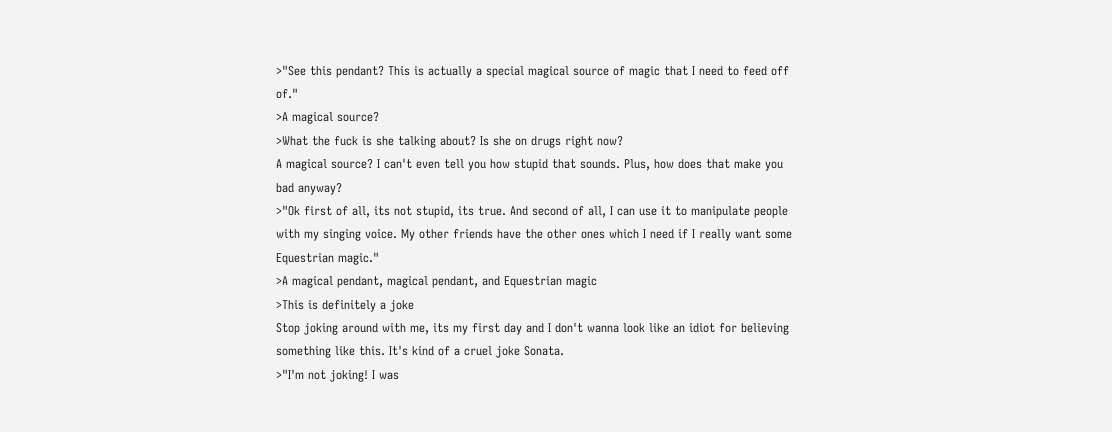>"See this pendant? This is actually a special magical source of magic that I need to feed off of."
>A magical source?
>What the fuck is she talking about? Is she on drugs right now?
A magical source? I can't even tell you how stupid that sounds. Plus, how does that make you bad anyway?
>"Ok first of all, its not stupid, its true. And second of all, I can use it to manipulate people with my singing voice. My other friends have the other ones which I need if I really want some Equestrian magic."
>A magical pendant, magical pendant, and Equestrian magic
>This is definitely a joke
Stop joking around with me, its my first day and I don't wanna look like an idiot for believing something like this. It's kind of a cruel joke Sonata.
>"I'm not joking! I was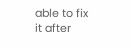able to fix it after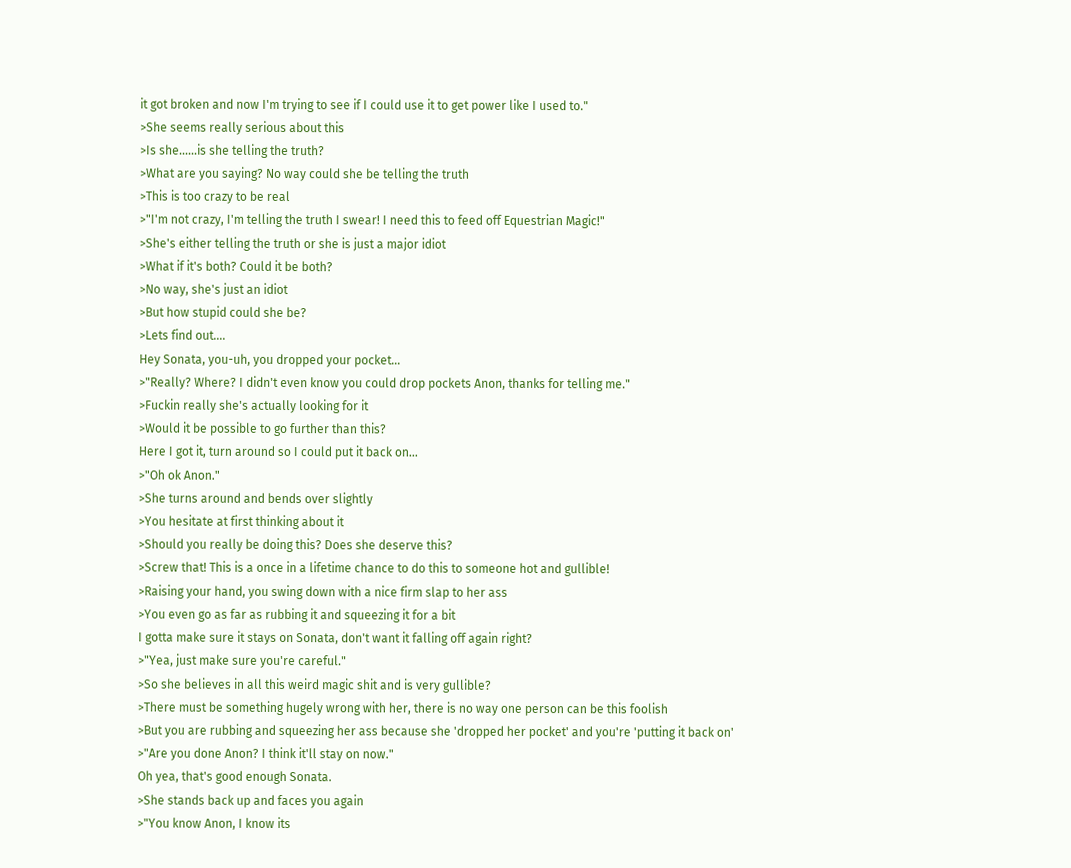it got broken and now I'm trying to see if I could use it to get power like I used to."
>She seems really serious about this
>Is she......is she telling the truth?
>What are you saying? No way could she be telling the truth
>This is too crazy to be real
>"I'm not crazy, I'm telling the truth I swear! I need this to feed off Equestrian Magic!"
>She's either telling the truth or she is just a major idiot
>What if it's both? Could it be both?
>No way, she's just an idiot
>But how stupid could she be?
>Lets find out....
Hey Sonata, you-uh, you dropped your pocket...
>"Really? Where? I didn't even know you could drop pockets Anon, thanks for telling me."
>Fuckin really she's actually looking for it
>Would it be possible to go further than this?
Here I got it, turn around so I could put it back on...
>"Oh ok Anon."
>She turns around and bends over slightly
>You hesitate at first thinking about it
>Should you really be doing this? Does she deserve this?
>Screw that! This is a once in a lifetime chance to do this to someone hot and gullible!
>Raising your hand, you swing down with a nice firm slap to her ass
>You even go as far as rubbing it and squeezing it for a bit
I gotta make sure it stays on Sonata, don't want it falling off again right?
>"Yea, just make sure you're careful."
>So she believes in all this weird magic shit and is very gullible?
>There must be something hugely wrong with her, there is no way one person can be this foolish
>But you are rubbing and squeezing her ass because she 'dropped her pocket' and you're 'putting it back on'
>"Are you done Anon? I think it'll stay on now."
Oh yea, that's good enough Sonata.
>She stands back up and faces you again
>"You know Anon, I know its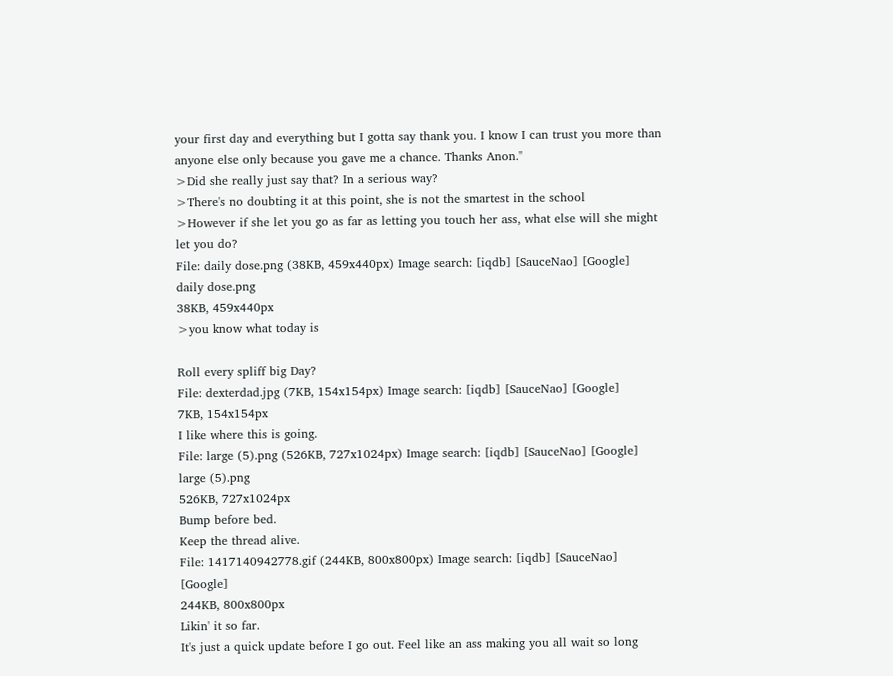your first day and everything but I gotta say thank you. I know I can trust you more than anyone else only because you gave me a chance. Thanks Anon."
>Did she really just say that? In a serious way?
>There's no doubting it at this point, she is not the smartest in the school
>However if she let you go as far as letting you touch her ass, what else will she might let you do?
File: daily dose.png (38KB, 459x440px) Image search: [iqdb] [SauceNao] [Google]
daily dose.png
38KB, 459x440px
>you know what today is

Roll every spliff big Day?
File: dexterdad.jpg (7KB, 154x154px) Image search: [iqdb] [SauceNao] [Google]
7KB, 154x154px
I like where this is going.
File: large (5).png (526KB, 727x1024px) Image search: [iqdb] [SauceNao] [Google]
large (5).png
526KB, 727x1024px
Bump before bed.
Keep the thread alive.
File: 1417140942778.gif (244KB, 800x800px) Image search: [iqdb] [SauceNao] [Google]
244KB, 800x800px
Likin' it so far.
It's just a quick update before I go out. Feel like an ass making you all wait so long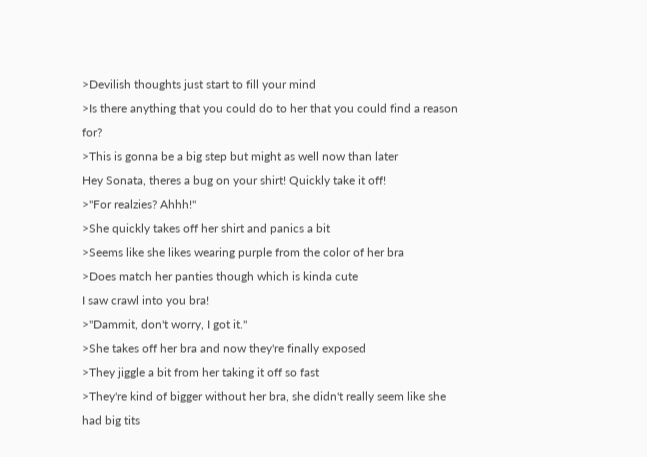>Devilish thoughts just start to fill your mind
>Is there anything that you could do to her that you could find a reason for?
>This is gonna be a big step but might as well now than later
Hey Sonata, theres a bug on your shirt! Quickly take it off!
>"For realzies? Ahhh!"
>She quickly takes off her shirt and panics a bit
>Seems like she likes wearing purple from the color of her bra
>Does match her panties though which is kinda cute
I saw crawl into you bra!
>"Dammit, don't worry, I got it."
>She takes off her bra and now they're finally exposed
>They jiggle a bit from her taking it off so fast
>They're kind of bigger without her bra, she didn't really seem like she had big tits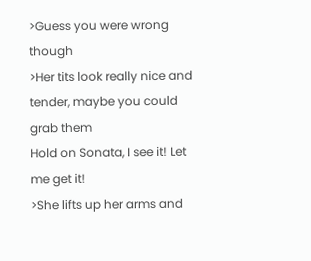>Guess you were wrong though
>Her tits look really nice and tender, maybe you could grab them
Hold on Sonata, I see it! Let me get it!
>She lifts up her arms and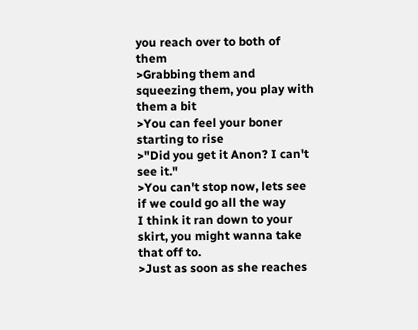you reach over to both of them
>Grabbing them and squeezing them, you play with them a bit
>You can feel your boner starting to rise
>"Did you get it Anon? I can't see it."
>You can't stop now, lets see if we could go all the way
I think it ran down to your skirt, you might wanna take that off to.
>Just as soon as she reaches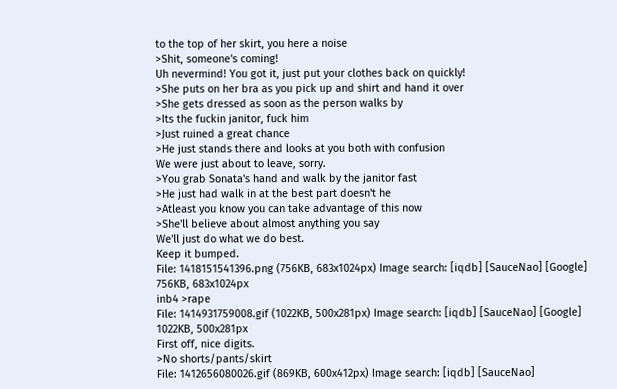to the top of her skirt, you here a noise
>Shit, someone's coming!
Uh nevermind! You got it, just put your clothes back on quickly!
>She puts on her bra as you pick up and shirt and hand it over
>She gets dressed as soon as the person walks by
>Its the fuckin janitor, fuck him
>Just ruined a great chance
>He just stands there and looks at you both with confusion
We were just about to leave, sorry.
>You grab Sonata's hand and walk by the janitor fast
>He just had walk in at the best part doesn't he
>Atleast you know you can take advantage of this now
>She'll believe about almost anything you say
We'll just do what we do best.
Keep it bumped.
File: 1418151541396.png (756KB, 683x1024px) Image search: [iqdb] [SauceNao] [Google]
756KB, 683x1024px
inb4 >rape
File: 1414931759008.gif (1022KB, 500x281px) Image search: [iqdb] [SauceNao] [Google]
1022KB, 500x281px
First off, nice digits.
>No shorts/pants/skirt
File: 1412656080026.gif (869KB, 600x412px) Image search: [iqdb] [SauceNao]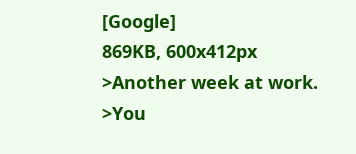[Google]
869KB, 600x412px
>Another week at work.
>You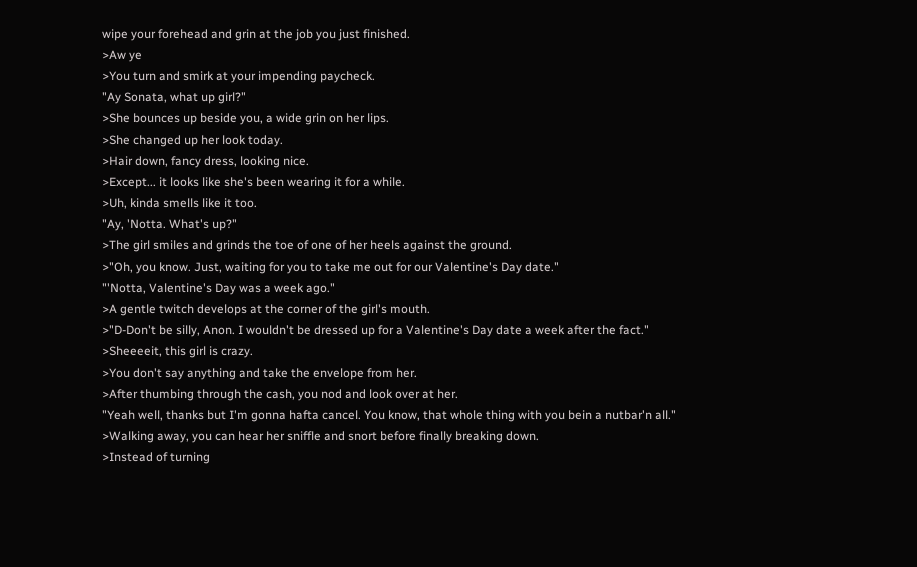wipe your forehead and grin at the job you just finished.
>Aw ye
>You turn and smirk at your impending paycheck.
"Ay Sonata, what up girl?"
>She bounces up beside you, a wide grin on her lips.
>She changed up her look today.
>Hair down, fancy dress, looking nice.
>Except... it looks like she's been wearing it for a while.
>Uh, kinda smells like it too.
"Ay, 'Notta. What's up?"
>The girl smiles and grinds the toe of one of her heels against the ground.
>"Oh, you know. Just, waiting for you to take me out for our Valentine's Day date."
"'Notta, Valentine's Day was a week ago."
>A gentle twitch develops at the corner of the girl's mouth.
>"D-Don't be silly, Anon. I wouldn't be dressed up for a Valentine's Day date a week after the fact."
>Sheeeeit, this girl is crazy.
>You don't say anything and take the envelope from her.
>After thumbing through the cash, you nod and look over at her.
"Yeah well, thanks but I'm gonna hafta cancel. You know, that whole thing with you bein a nutbar'n all."
>Walking away, you can hear her sniffle and snort before finally breaking down.
>Instead of turning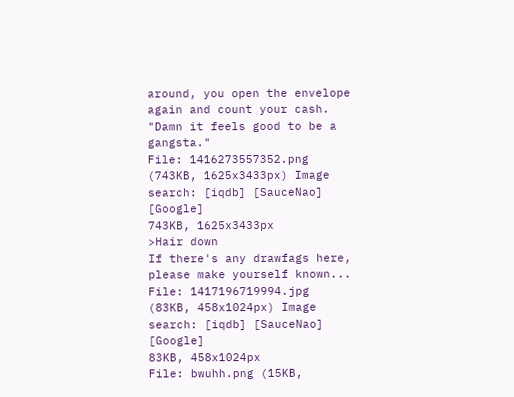around, you open the envelope again and count your cash.
"Damn it feels good to be a gangsta."
File: 1416273557352.png (743KB, 1625x3433px) Image search: [iqdb] [SauceNao] [Google]
743KB, 1625x3433px
>Hair down
If there's any drawfags here, please make yourself known...
File: 1417196719994.jpg (83KB, 458x1024px) Image search: [iqdb] [SauceNao] [Google]
83KB, 458x1024px
File: bwuhh.png (15KB,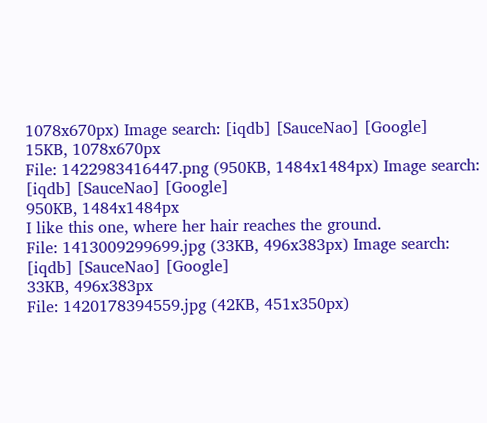1078x670px) Image search: [iqdb] [SauceNao] [Google]
15KB, 1078x670px
File: 1422983416447.png (950KB, 1484x1484px) Image search: [iqdb] [SauceNao] [Google]
950KB, 1484x1484px
I like this one, where her hair reaches the ground.
File: 1413009299699.jpg (33KB, 496x383px) Image search: [iqdb] [SauceNao] [Google]
33KB, 496x383px
File: 1420178394559.jpg (42KB, 451x350px)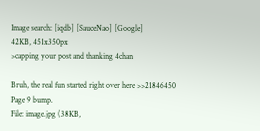Image search: [iqdb] [SauceNao] [Google]
42KB, 451x350px
>capping your post and thanking 4chan

Bruh, the real fun started right over here >>21846450
Page 9 bump.
File: image.jpg (38KB,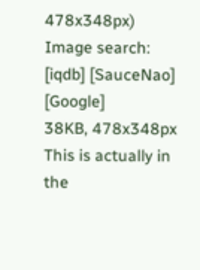478x348px) Image search: [iqdb] [SauceNao] [Google]
38KB, 478x348px
This is actually in the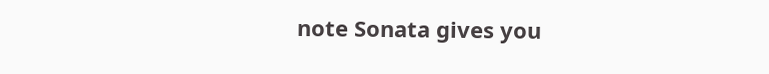note Sonata gives you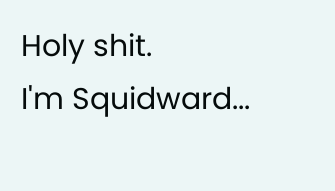Holy shit.
I'm Squidward...